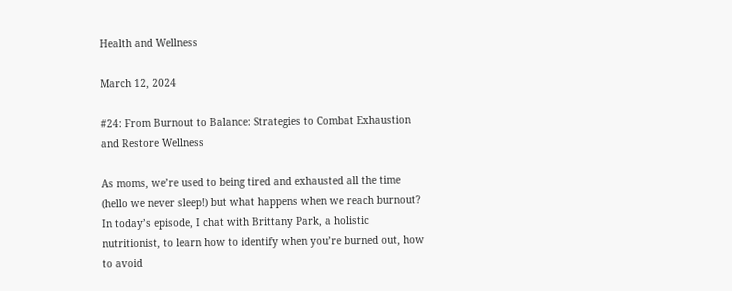Health and Wellness

March 12, 2024

#24: From Burnout to Balance: Strategies to Combat Exhaustion and Restore Wellness

As moms, we’re used to being tired and exhausted all the time (hello we never sleep!) but what happens when we reach burnout? In today’s episode, I chat with Brittany Park, a holistic nutritionist, to learn how to identify when you’re burned out, how to avoid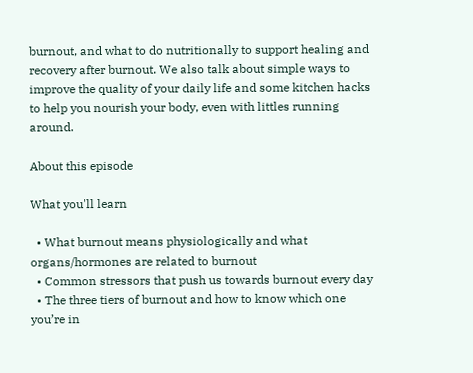burnout, and what to do nutritionally to support healing and recovery after burnout. We also talk about simple ways to improve the quality of your daily life and some kitchen hacks to help you nourish your body, even with littles running around.

About this episode

What you'll learn

  • What burnout means physiologically and what organs/hormones are related to burnout
  • Common stressors that push us towards burnout every day
  • The three tiers of burnout and how to know which one you’re in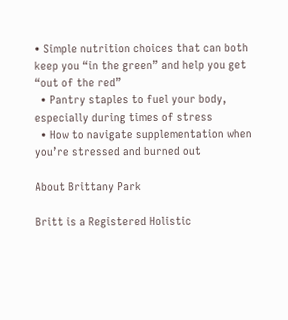• Simple nutrition choices that can both keep you “in the green” and help you get “out of the red”
  • Pantry staples to fuel your body, especially during times of stress
  • How to navigate supplementation when you’re stressed and burned out

About Brittany Park

Britt is a Registered Holistic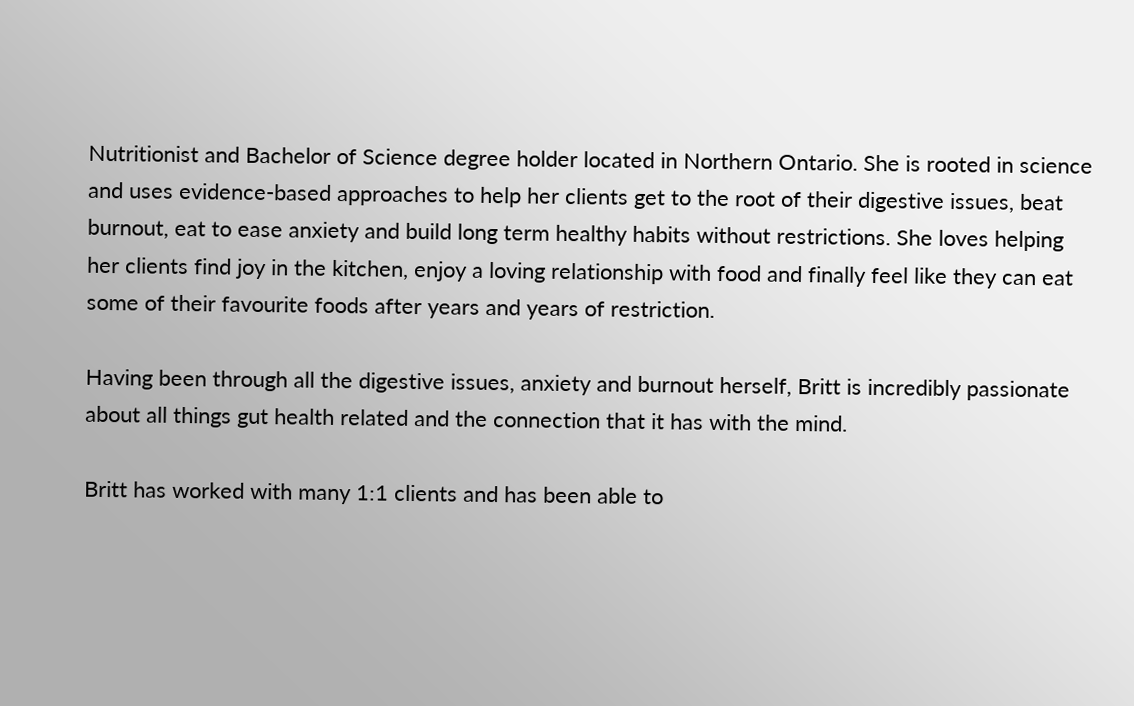Nutritionist and Bachelor of Science degree holder located in Northern Ontario. She is rooted in science and uses evidence-based approaches to help her clients get to the root of their digestive issues, beat burnout, eat to ease anxiety and build long term healthy habits without restrictions. She loves helping her clients find joy in the kitchen, enjoy a loving relationship with food and finally feel like they can eat some of their favourite foods after years and years of restriction.

Having been through all the digestive issues, anxiety and burnout herself, Britt is incredibly passionate about all things gut health related and the connection that it has with the mind.

Britt has worked with many 1:1 clients and has been able to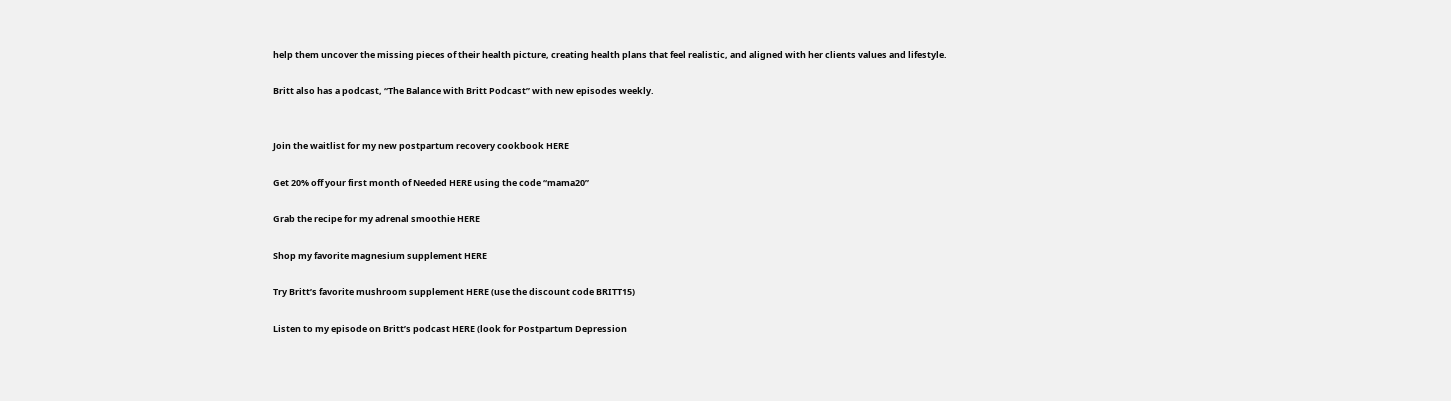help them uncover the missing pieces of their health picture, creating health plans that feel realistic, and aligned with her clients values and lifestyle.

Britt also has a podcast, “The Balance with Britt Podcast” with new episodes weekly.


Join the waitlist for my new postpartum recovery cookbook HERE

Get 20% off your first month of Needed HERE using the code “mama20”

Grab the recipe for my adrenal smoothie HERE

Shop my favorite magnesium supplement HERE

Try Britt’s favorite mushroom supplement HERE (use the discount code BRITT15)

Listen to my episode on Britt’s podcast HERE (look for Postpartum Depression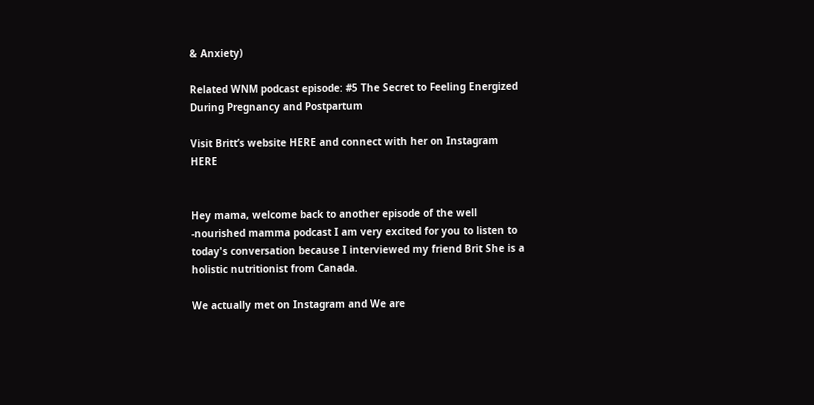& Anxiety)

Related WNM podcast episode: #5 The Secret to Feeling Energized During Pregnancy and Postpartum

Visit Britt’s website HERE and connect with her on Instagram HERE


Hey mama, welcome back to another episode of the well -nourished mamma podcast I am very excited for you to listen to today's conversation because I interviewed my friend Brit She is a holistic nutritionist from Canada.

We actually met on Instagram and We are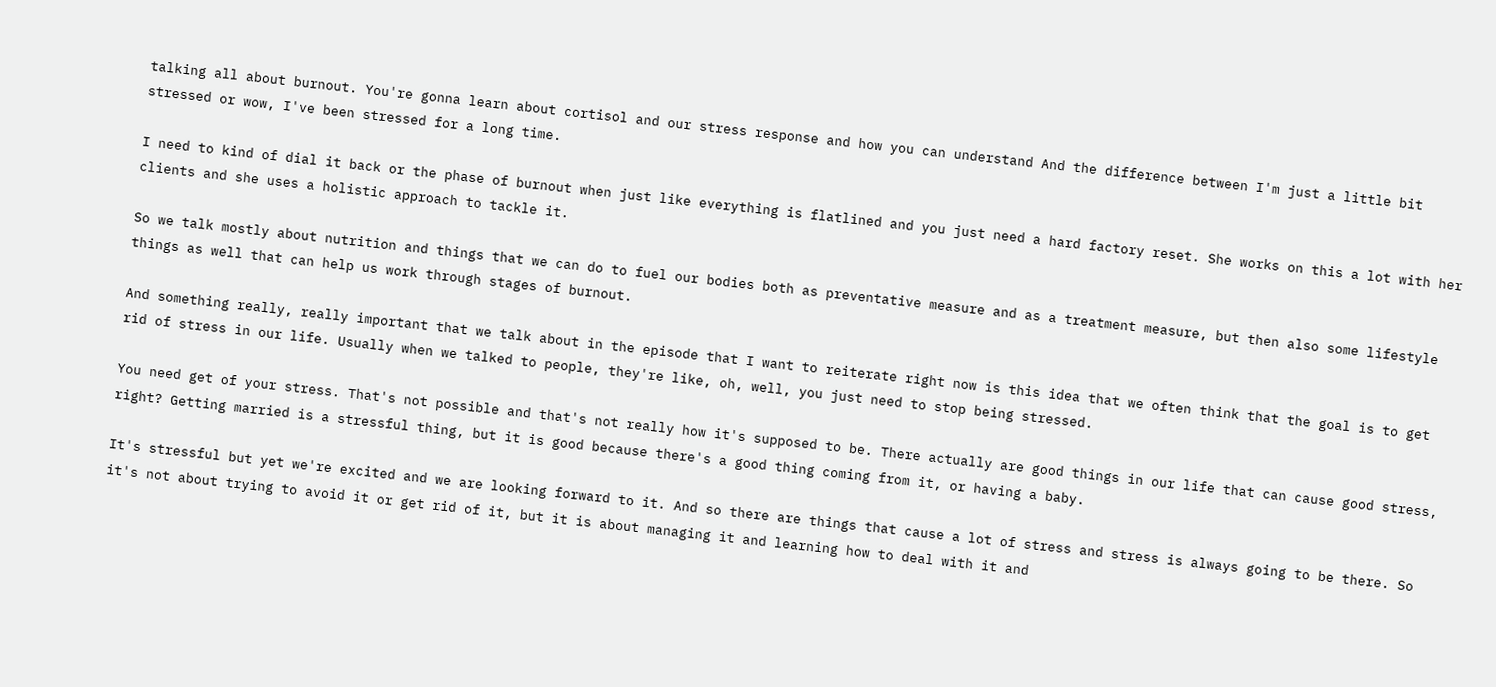talking all about burnout. You're gonna learn about cortisol and our stress response and how you can understand And the difference between I'm just a little bit stressed or wow, I've been stressed for a long time.

I need to kind of dial it back or the phase of burnout when just like everything is flatlined and you just need a hard factory reset. She works on this a lot with her clients and she uses a holistic approach to tackle it.

So we talk mostly about nutrition and things that we can do to fuel our bodies both as preventative measure and as a treatment measure, but then also some lifestyle things as well that can help us work through stages of burnout.

And something really, really important that we talk about in the episode that I want to reiterate right now is this idea that we often think that the goal is to get rid of stress in our life. Usually when we talked to people, they're like, oh, well, you just need to stop being stressed.

You need get of your stress. That's not possible and that's not really how it's supposed to be. There actually are good things in our life that can cause good stress, right? Getting married is a stressful thing, but it is good because there's a good thing coming from it, or having a baby.

It's stressful but yet we're excited and we are looking forward to it. And so there are things that cause a lot of stress and stress is always going to be there. So it's not about trying to avoid it or get rid of it, but it is about managing it and learning how to deal with it and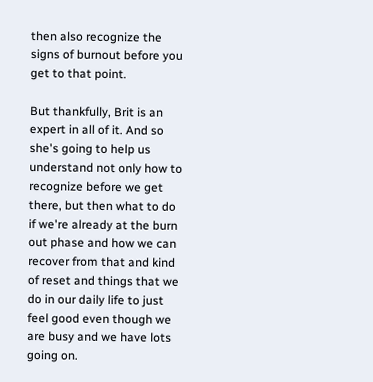then also recognize the signs of burnout before you get to that point.

But thankfully, Brit is an expert in all of it. And so she's going to help us understand not only how to recognize before we get there, but then what to do if we're already at the burn out phase and how we can recover from that and kind of reset and things that we do in our daily life to just feel good even though we are busy and we have lots going on.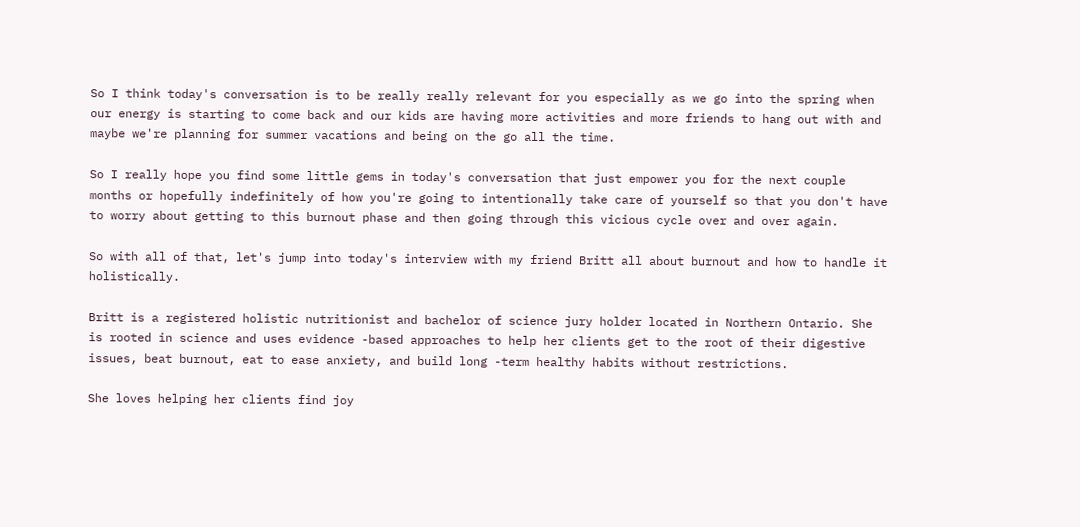So I think today's conversation is to be really really relevant for you especially as we go into the spring when our energy is starting to come back and our kids are having more activities and more friends to hang out with and maybe we're planning for summer vacations and being on the go all the time.

So I really hope you find some little gems in today's conversation that just empower you for the next couple months or hopefully indefinitely of how you're going to intentionally take care of yourself so that you don't have to worry about getting to this burnout phase and then going through this vicious cycle over and over again.

So with all of that, let's jump into today's interview with my friend Britt all about burnout and how to handle it holistically.

Britt is a registered holistic nutritionist and bachelor of science jury holder located in Northern Ontario. She is rooted in science and uses evidence -based approaches to help her clients get to the root of their digestive issues, beat burnout, eat to ease anxiety, and build long -term healthy habits without restrictions.

She loves helping her clients find joy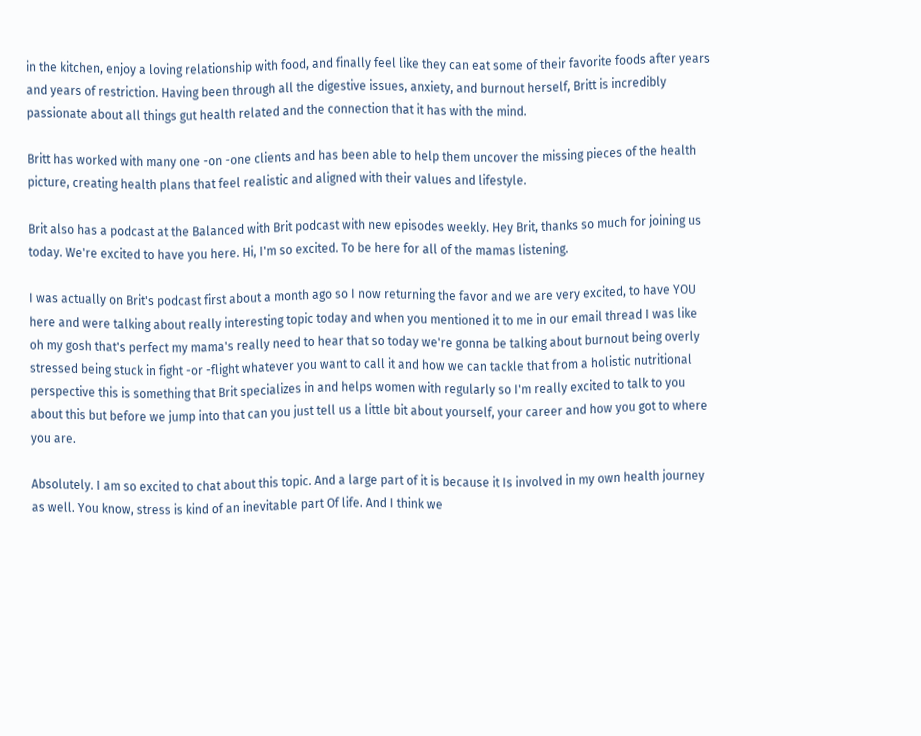in the kitchen, enjoy a loving relationship with food, and finally feel like they can eat some of their favorite foods after years and years of restriction. Having been through all the digestive issues, anxiety, and burnout herself, Britt is incredibly passionate about all things gut health related and the connection that it has with the mind.

Britt has worked with many one -on -one clients and has been able to help them uncover the missing pieces of the health picture, creating health plans that feel realistic and aligned with their values and lifestyle.

Brit also has a podcast at the Balanced with Brit podcast with new episodes weekly. Hey Brit, thanks so much for joining us today. We're excited to have you here. Hi, I'm so excited. To be here for all of the mamas listening.

I was actually on Brit's podcast first about a month ago so I now returning the favor and we are very excited, to have YOU here and were talking about really interesting topic today and when you mentioned it to me in our email thread I was like oh my gosh that's perfect my mama's really need to hear that so today we're gonna be talking about burnout being overly stressed being stuck in fight -or -flight whatever you want to call it and how we can tackle that from a holistic nutritional perspective this is something that Brit specializes in and helps women with regularly so I'm really excited to talk to you about this but before we jump into that can you just tell us a little bit about yourself, your career and how you got to where you are.

Absolutely. I am so excited to chat about this topic. And a large part of it is because it Is involved in my own health journey as well. You know, stress is kind of an inevitable part Of life. And I think we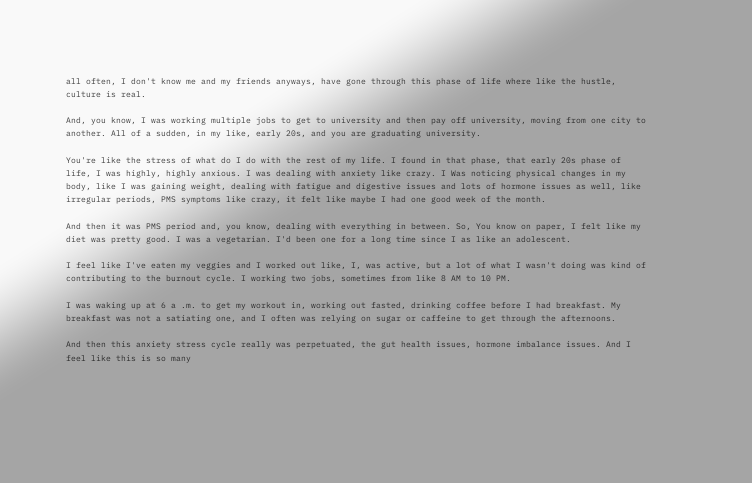all often, I don't know me and my friends anyways, have gone through this phase of life where like the hustle, culture is real.

And, you know, I was working multiple jobs to get to university and then pay off university, moving from one city to another. All of a sudden, in my like, early 20s, and you are graduating university.

You're like the stress of what do I do with the rest of my life. I found in that phase, that early 20s phase of life, I was highly, highly anxious. I was dealing with anxiety like crazy. I Was noticing physical changes in my body, like I was gaining weight, dealing with fatigue and digestive issues and lots of hormone issues as well, like irregular periods, PMS symptoms like crazy, it felt like maybe I had one good week of the month.

And then it was PMS period and, you know, dealing with everything in between. So, You know on paper, I felt like my diet was pretty good. I was a vegetarian. I'd been one for a long time since I as like an adolescent.

I feel like I've eaten my veggies and I worked out like, I, was active, but a lot of what I wasn't doing was kind of contributing to the burnout cycle. I working two jobs, sometimes from like 8 AM to 10 PM.

I was waking up at 6 a .m. to get my workout in, working out fasted, drinking coffee before I had breakfast. My breakfast was not a satiating one, and I often was relying on sugar or caffeine to get through the afternoons.

And then this anxiety stress cycle really was perpetuated, the gut health issues, hormone imbalance issues. And I feel like this is so many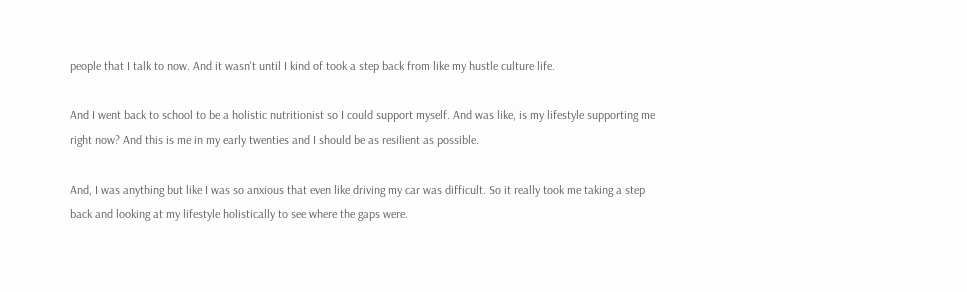people that I talk to now. And it wasn't until I kind of took a step back from like my hustle culture life.

And I went back to school to be a holistic nutritionist so I could support myself. And was like, is my lifestyle supporting me right now? And this is me in my early twenties and I should be as resilient as possible.

And, I was anything but like I was so anxious that even like driving my car was difficult. So it really took me taking a step back and looking at my lifestyle holistically to see where the gaps were.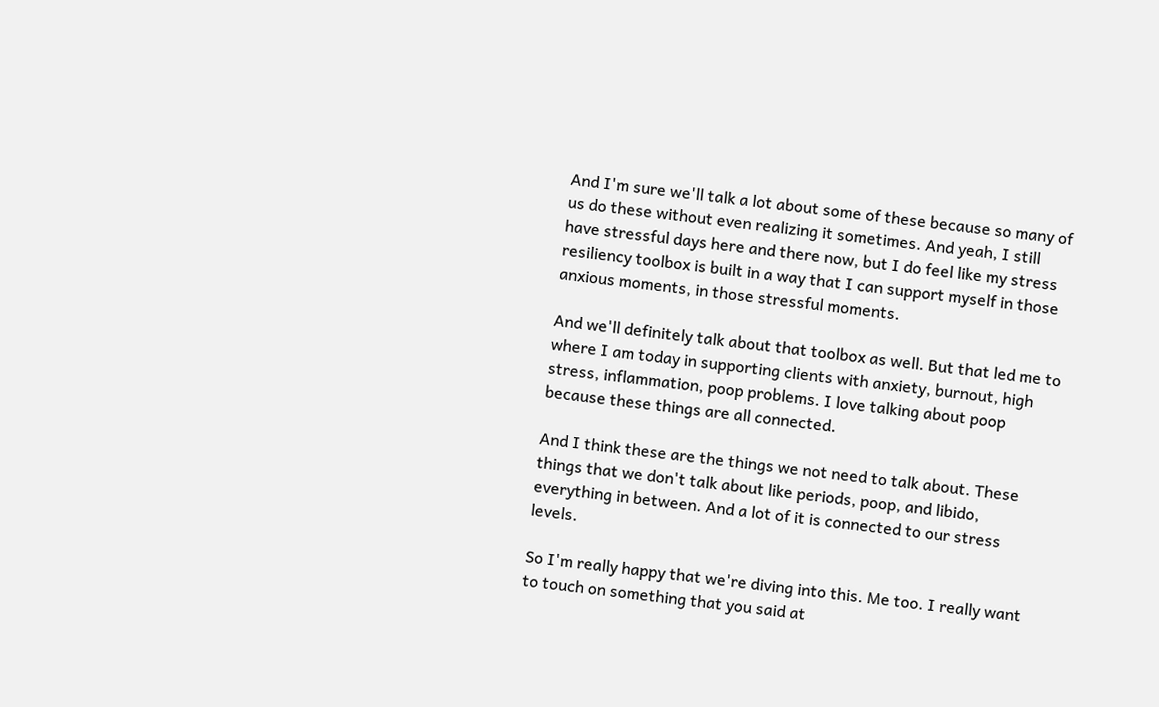And I'm sure we'll talk a lot about some of these because so many of us do these without even realizing it sometimes. And yeah, I still have stressful days here and there now, but I do feel like my stress resiliency toolbox is built in a way that I can support myself in those anxious moments, in those stressful moments.

And we'll definitely talk about that toolbox as well. But that led me to where I am today in supporting clients with anxiety, burnout, high stress, inflammation, poop problems. I love talking about poop because these things are all connected.

And I think these are the things we not need to talk about. These things that we don't talk about like periods, poop, and libido, everything in between. And a lot of it is connected to our stress levels.

So I'm really happy that we're diving into this. Me too. I really want to touch on something that you said at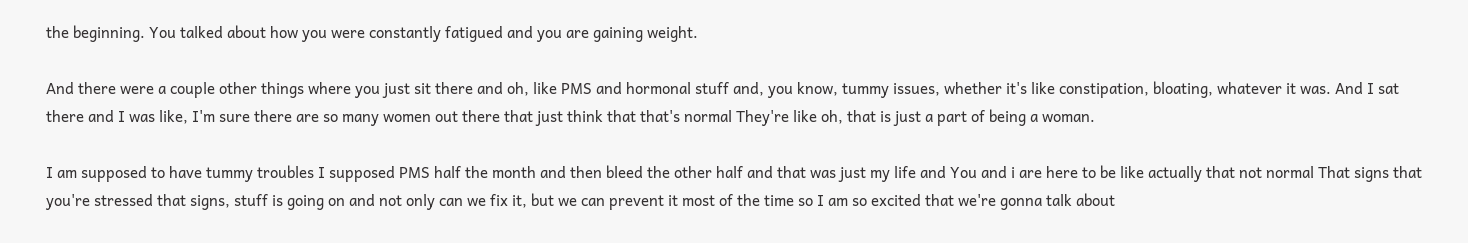the beginning. You talked about how you were constantly fatigued and you are gaining weight.

And there were a couple other things where you just sit there and oh, like PMS and hormonal stuff and, you know, tummy issues, whether it's like constipation, bloating, whatever it was. And I sat there and I was like, I'm sure there are so many women out there that just think that that's normal They're like oh, that is just a part of being a woman.

I am supposed to have tummy troubles I supposed PMS half the month and then bleed the other half and that was just my life and You and i are here to be like actually that not normal That signs that you're stressed that signs, stuff is going on and not only can we fix it, but we can prevent it most of the time so I am so excited that we're gonna talk about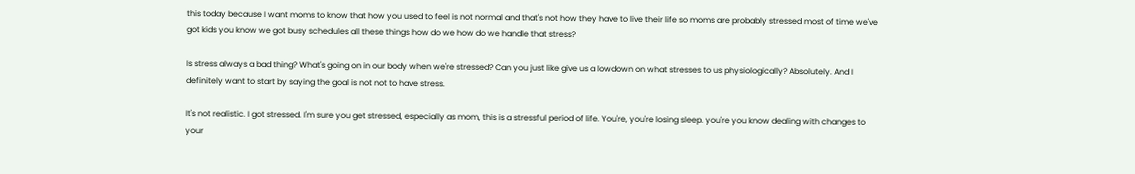this today because I want moms to know that how you used to feel is not normal and that's not how they have to live their life so moms are probably stressed most of time we've got kids you know we got busy schedules all these things how do we how do we handle that stress?

Is stress always a bad thing? What's going on in our body when we're stressed? Can you just like give us a lowdown on what stresses to us physiologically? Absolutely. And I definitely want to start by saying the goal is not not to have stress.

It's not realistic. I got stressed. I'm sure you get stressed, especially as mom, this is a stressful period of life. You're, you're losing sleep. you're you know dealing with changes to your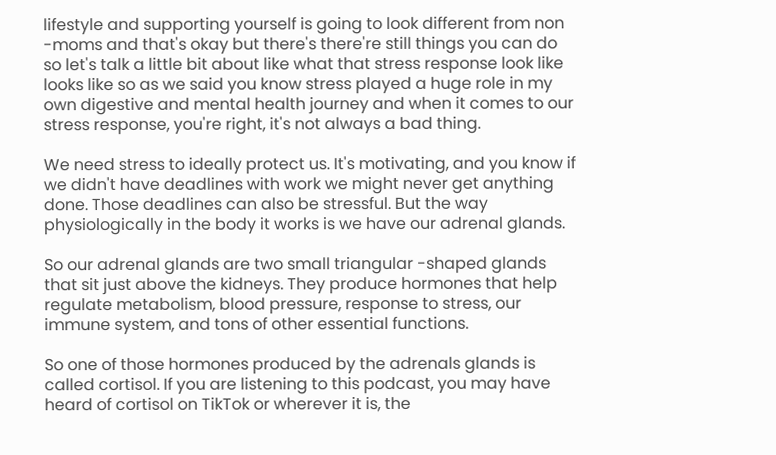lifestyle and supporting yourself is going to look different from non -moms and that's okay but there's there're still things you can do so let's talk a little bit about like what that stress response look like looks like so as we said you know stress played a huge role in my own digestive and mental health journey and when it comes to our stress response, you're right, it's not always a bad thing.

We need stress to ideally protect us. It's motivating, and you know if we didn't have deadlines with work we might never get anything done. Those deadlines can also be stressful. But the way physiologically in the body it works is we have our adrenal glands.

So our adrenal glands are two small triangular -shaped glands that sit just above the kidneys. They produce hormones that help regulate metabolism, blood pressure, response to stress, our immune system, and tons of other essential functions.

So one of those hormones produced by the adrenals glands is called cortisol. If you are listening to this podcast, you may have heard of cortisol on TikTok or wherever it is, the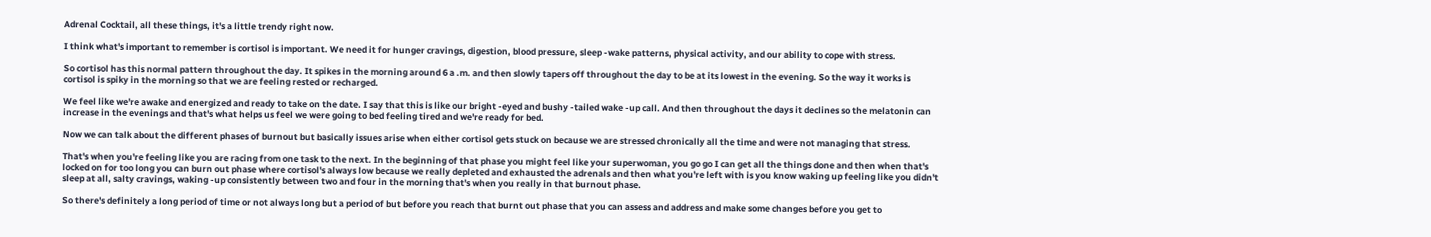Adrenal Cocktail, all these things, it's a little trendy right now.

I think what's important to remember is cortisol is important. We need it for hunger cravings, digestion, blood pressure, sleep -wake patterns, physical activity, and our ability to cope with stress.

So cortisol has this normal pattern throughout the day. It spikes in the morning around 6 a .m. and then slowly tapers off throughout the day to be at its lowest in the evening. So the way it works is cortisol is spiky in the morning so that we are feeling rested or recharged.

We feel like we're awake and energized and ready to take on the date. I say that this is like our bright -eyed and bushy -tailed wake -up call. And then throughout the days it declines so the melatonin can increase in the evenings and that's what helps us feel we were going to bed feeling tired and we're ready for bed.

Now we can talk about the different phases of burnout but basically issues arise when either cortisol gets stuck on because we are stressed chronically all the time and were not managing that stress.

That's when you're feeling like you are racing from one task to the next. In the beginning of that phase you might feel like your superwoman, you go go I can get all the things done and then when that's locked on for too long you can burn out phase where cortisol's always low because we really depleted and exhausted the adrenals and then what you're left with is you know waking up feeling like you didn't sleep at all, salty cravings, waking -up consistently between two and four in the morning that's when you really in that burnout phase.

So there's definitely a long period of time or not always long but a period of but before you reach that burnt out phase that you can assess and address and make some changes before you get to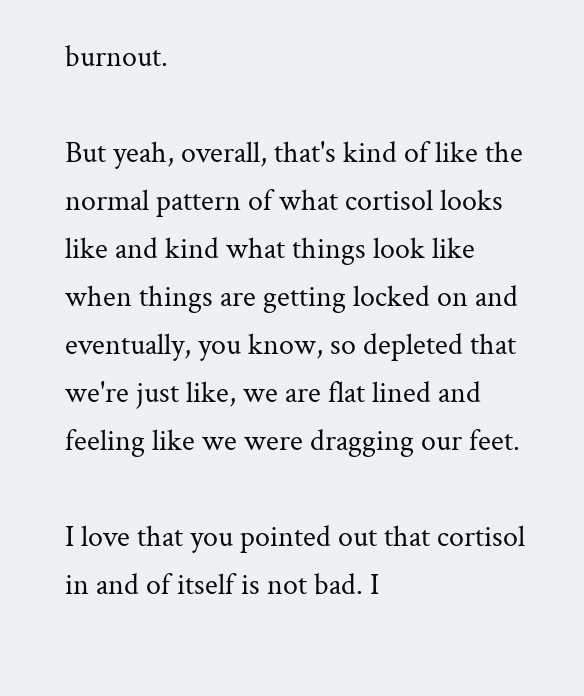burnout.

But yeah, overall, that's kind of like the normal pattern of what cortisol looks like and kind what things look like when things are getting locked on and eventually, you know, so depleted that we're just like, we are flat lined and feeling like we were dragging our feet.

I love that you pointed out that cortisol in and of itself is not bad. I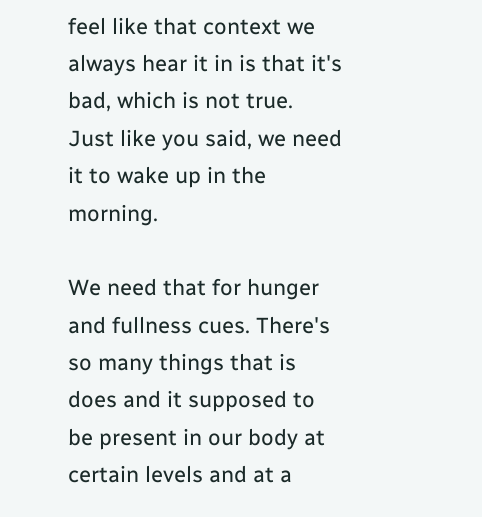feel like that context we always hear it in is that it's bad, which is not true. Just like you said, we need it to wake up in the morning.

We need that for hunger and fullness cues. There's so many things that is does and it supposed to be present in our body at certain levels and at a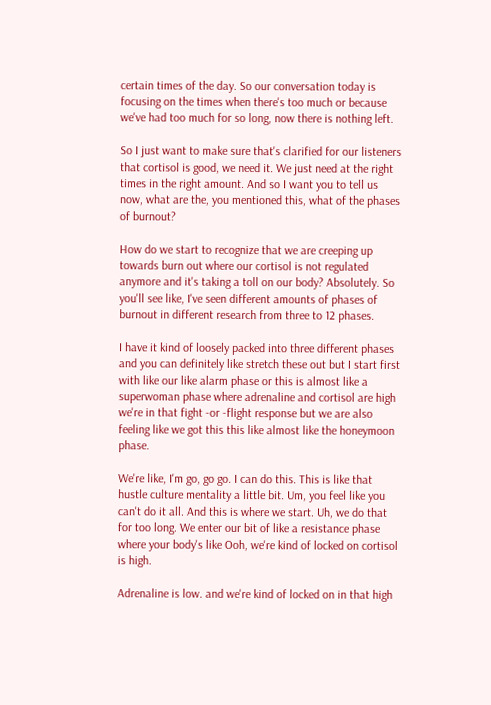certain times of the day. So our conversation today is focusing on the times when there's too much or because we've had too much for so long, now there is nothing left.

So I just want to make sure that's clarified for our listeners that cortisol is good, we need it. We just need at the right times in the right amount. And so I want you to tell us now, what are the, you mentioned this, what of the phases of burnout?

How do we start to recognize that we are creeping up towards burn out where our cortisol is not regulated anymore and it's taking a toll on our body? Absolutely. So you'll see like, I've seen different amounts of phases of burnout in different research from three to 12 phases.

I have it kind of loosely packed into three different phases and you can definitely like stretch these out but I start first with like our like alarm phase or this is almost like a superwoman phase where adrenaline and cortisol are high we're in that fight -or -flight response but we are also feeling like we got this this like almost like the honeymoon phase.

We're like, I'm go, go go. I can do this. This is like that hustle culture mentality a little bit. Um, you feel like you can't do it all. And this is where we start. Uh, we do that for too long. We enter our bit of like a resistance phase where your body's like Ooh, we're kind of locked on cortisol is high.

Adrenaline is low. and we're kind of locked on in that high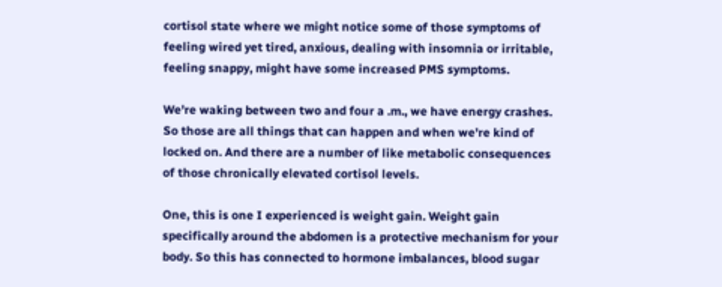cortisol state where we might notice some of those symptoms of feeling wired yet tired, anxious, dealing with insomnia or irritable, feeling snappy, might have some increased PMS symptoms.

We're waking between two and four a .m., we have energy crashes. So those are all things that can happen and when we're kind of locked on. And there are a number of like metabolic consequences of those chronically elevated cortisol levels.

One, this is one I experienced is weight gain. Weight gain specifically around the abdomen is a protective mechanism for your body. So this has connected to hormone imbalances, blood sugar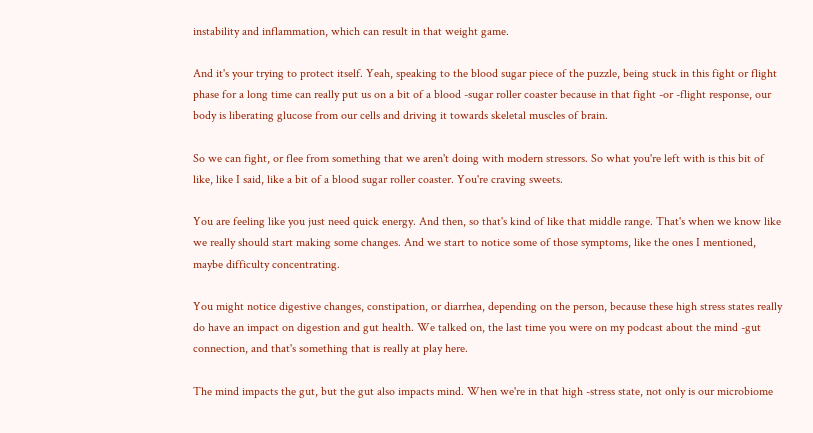instability and inflammation, which can result in that weight game.

And it's your trying to protect itself. Yeah, speaking to the blood sugar piece of the puzzle, being stuck in this fight or flight phase for a long time can really put us on a bit of a blood -sugar roller coaster because in that fight -or -flight response, our body is liberating glucose from our cells and driving it towards skeletal muscles of brain.

So we can fight, or flee from something that we aren't doing with modern stressors. So what you're left with is this bit of like, like I said, like a bit of a blood sugar roller coaster. You're craving sweets.

You are feeling like you just need quick energy. And then, so that's kind of like that middle range. That's when we know like we really should start making some changes. And we start to notice some of those symptoms, like the ones I mentioned, maybe difficulty concentrating.

You might notice digestive changes, constipation, or diarrhea, depending on the person, because these high stress states really do have an impact on digestion and gut health. We talked on, the last time you were on my podcast about the mind -gut connection, and that's something that is really at play here.

The mind impacts the gut, but the gut also impacts mind. When we're in that high -stress state, not only is our microbiome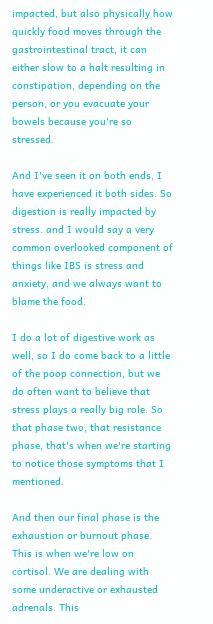impacted, but also physically how quickly food moves through the gastrointestinal tract, it can either slow to a halt resulting in constipation, depending on the person, or you evacuate your bowels because you're so stressed.

And I've seen it on both ends, I have experienced it both sides. So digestion is really impacted by stress. and I would say a very common overlooked component of things like IBS is stress and anxiety, and we always want to blame the food.

I do a lot of digestive work as well, so I do come back to a little of the poop connection, but we do often want to believe that stress plays a really big role. So that phase two, that resistance phase, that's when we're starting to notice those symptoms that I mentioned.

And then our final phase is the exhaustion or burnout phase. This is when we're low on cortisol. We are dealing with some underactive or exhausted adrenals. This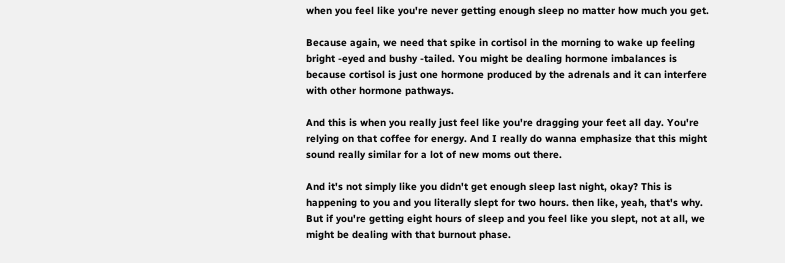when you feel like you're never getting enough sleep no matter how much you get.

Because again, we need that spike in cortisol in the morning to wake up feeling bright -eyed and bushy -tailed. You might be dealing hormone imbalances is because cortisol is just one hormone produced by the adrenals and it can interfere with other hormone pathways.

And this is when you really just feel like you're dragging your feet all day. You're relying on that coffee for energy. And I really do wanna emphasize that this might sound really similar for a lot of new moms out there.

And it's not simply like you didn't get enough sleep last night, okay? This is happening to you and you literally slept for two hours. then like, yeah, that's why. But if you're getting eight hours of sleep and you feel like you slept, not at all, we might be dealing with that burnout phase.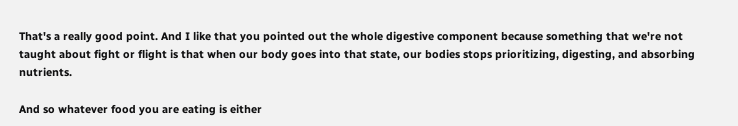That's a really good point. And I like that you pointed out the whole digestive component because something that we're not taught about fight or flight is that when our body goes into that state, our bodies stops prioritizing, digesting, and absorbing nutrients.

And so whatever food you are eating is either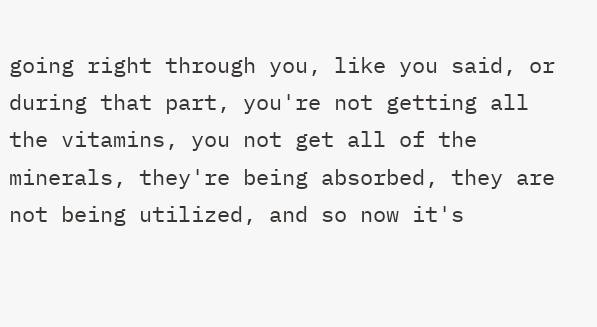going right through you, like you said, or during that part, you're not getting all the vitamins, you not get all of the minerals, they're being absorbed, they are not being utilized, and so now it's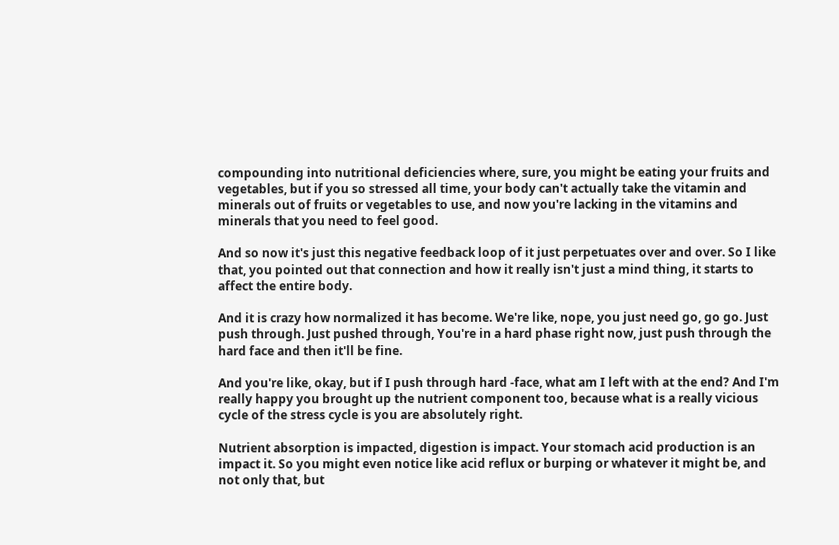compounding into nutritional deficiencies where, sure, you might be eating your fruits and vegetables, but if you so stressed all time, your body can't actually take the vitamin and minerals out of fruits or vegetables to use, and now you're lacking in the vitamins and minerals that you need to feel good.

And so now it's just this negative feedback loop of it just perpetuates over and over. So I like that, you pointed out that connection and how it really isn't just a mind thing, it starts to affect the entire body.

And it is crazy how normalized it has become. We're like, nope, you just need go, go go. Just push through. Just pushed through, You're in a hard phase right now, just push through the hard face and then it'll be fine.

And you're like, okay, but if I push through hard -face, what am I left with at the end? And I'm really happy you brought up the nutrient component too, because what is a really vicious cycle of the stress cycle is you are absolutely right.

Nutrient absorption is impacted, digestion is impact. Your stomach acid production is an impact it. So you might even notice like acid reflux or burping or whatever it might be, and not only that, but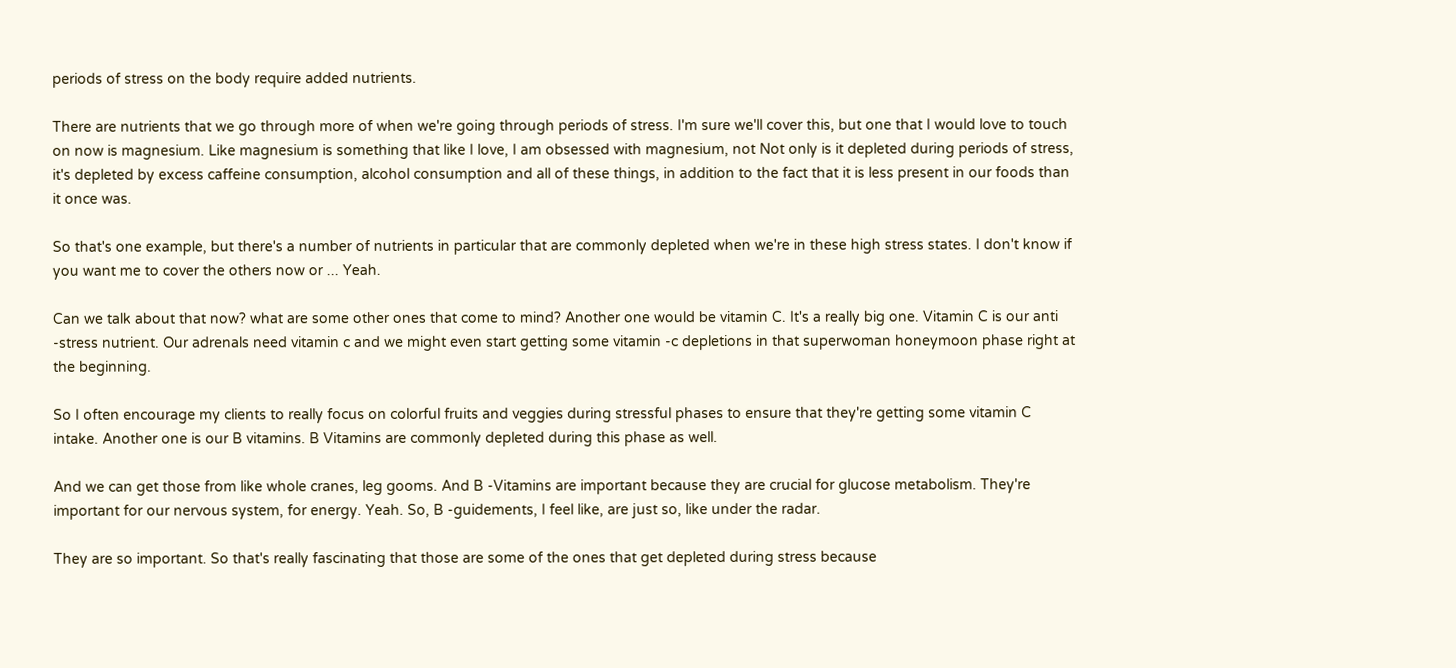periods of stress on the body require added nutrients.

There are nutrients that we go through more of when we're going through periods of stress. I'm sure we'll cover this, but one that I would love to touch on now is magnesium. Like magnesium is something that like I love, I am obsessed with magnesium, not Not only is it depleted during periods of stress, it's depleted by excess caffeine consumption, alcohol consumption and all of these things, in addition to the fact that it is less present in our foods than it once was.

So that's one example, but there's a number of nutrients in particular that are commonly depleted when we're in these high stress states. I don't know if you want me to cover the others now or ... Yeah.

Can we talk about that now? what are some other ones that come to mind? Another one would be vitamin C. It's a really big one. Vitamin C is our anti -stress nutrient. Our adrenals need vitamin c and we might even start getting some vitamin -c depletions in that superwoman honeymoon phase right at the beginning.

So I often encourage my clients to really focus on colorful fruits and veggies during stressful phases to ensure that they're getting some vitamin C intake. Another one is our B vitamins. B Vitamins are commonly depleted during this phase as well.

And we can get those from like whole cranes, leg gooms. And B -Vitamins are important because they are crucial for glucose metabolism. They're important for our nervous system, for energy. Yeah. So, B -guidements, I feel like, are just so, like under the radar.

They are so important. So that's really fascinating that those are some of the ones that get depleted during stress because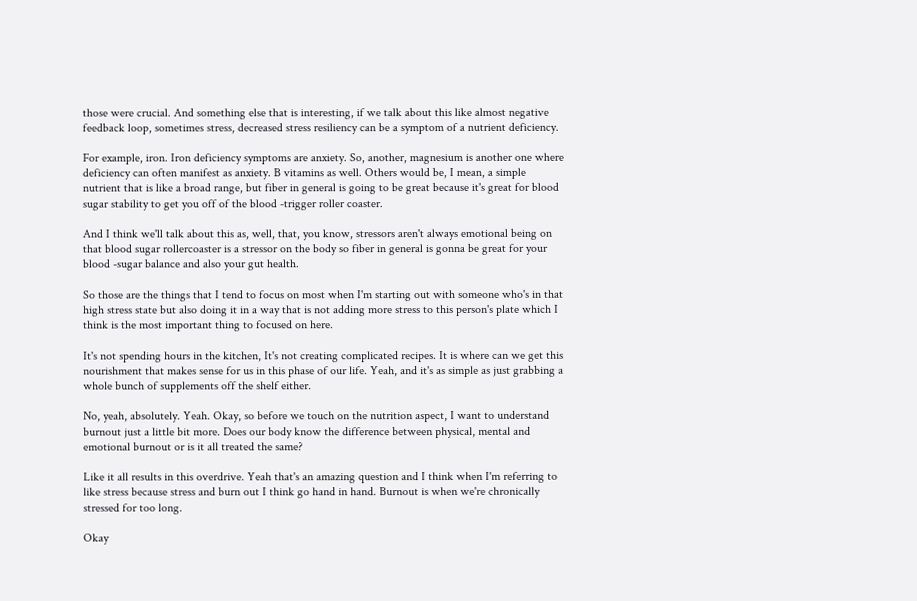those were crucial. And something else that is interesting, if we talk about this like almost negative feedback loop, sometimes stress, decreased stress resiliency can be a symptom of a nutrient deficiency.

For example, iron. Iron deficiency symptoms are anxiety. So, another, magnesium is another one where deficiency can often manifest as anxiety. B vitamins as well. Others would be, I mean, a simple nutrient that is like a broad range, but fiber in general is going to be great because it's great for blood sugar stability to get you off of the blood -trigger roller coaster.

And I think we'll talk about this as, well, that, you know, stressors aren't always emotional being on that blood sugar rollercoaster is a stressor on the body so fiber in general is gonna be great for your blood -sugar balance and also your gut health.

So those are the things that I tend to focus on most when I'm starting out with someone who's in that high stress state but also doing it in a way that is not adding more stress to this person's plate which I think is the most important thing to focused on here.

It's not spending hours in the kitchen, It's not creating complicated recipes. It is where can we get this nourishment that makes sense for us in this phase of our life. Yeah, and it's as simple as just grabbing a whole bunch of supplements off the shelf either.

No, yeah, absolutely. Yeah. Okay, so before we touch on the nutrition aspect, I want to understand burnout just a little bit more. Does our body know the difference between physical, mental and emotional burnout or is it all treated the same?

Like it all results in this overdrive. Yeah that's an amazing question and I think when I'm referring to like stress because stress and burn out I think go hand in hand. Burnout is when we're chronically stressed for too long.

Okay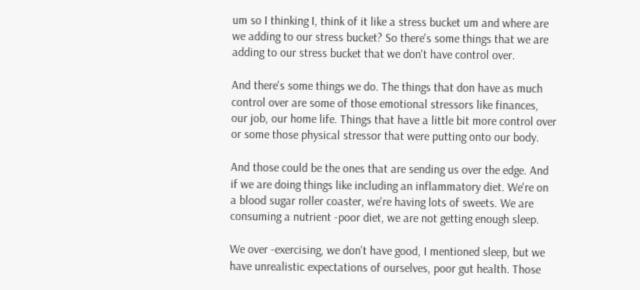um so I thinking I, think of it like a stress bucket um and where are we adding to our stress bucket? So there's some things that we are adding to our stress bucket that we don't have control over.

And there's some things we do. The things that don have as much control over are some of those emotional stressors like finances, our job, our home life. Things that have a little bit more control over or some those physical stressor that were putting onto our body.

And those could be the ones that are sending us over the edge. And if we are doing things like including an inflammatory diet. We're on a blood sugar roller coaster, we're having lots of sweets. We are consuming a nutrient -poor diet, we are not getting enough sleep.

We over -exercising, we don't have good, I mentioned sleep, but we have unrealistic expectations of ourselves, poor gut health. Those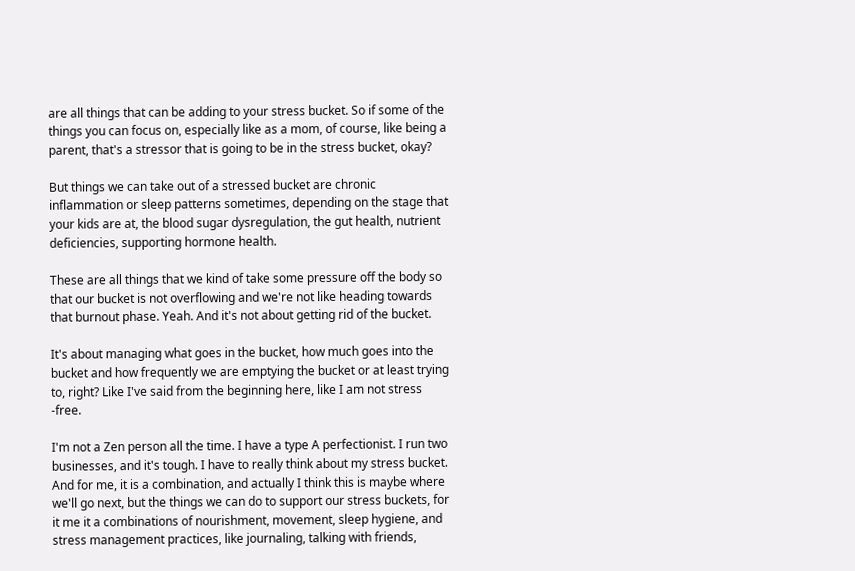are all things that can be adding to your stress bucket. So if some of the things you can focus on, especially like as a mom, of course, like being a parent, that's a stressor that is going to be in the stress bucket, okay?

But things we can take out of a stressed bucket are chronic inflammation or sleep patterns sometimes, depending on the stage that your kids are at, the blood sugar dysregulation, the gut health, nutrient deficiencies, supporting hormone health.

These are all things that we kind of take some pressure off the body so that our bucket is not overflowing and we're not like heading towards that burnout phase. Yeah. And it's not about getting rid of the bucket.

It's about managing what goes in the bucket, how much goes into the bucket and how frequently we are emptying the bucket or at least trying to, right? Like I've said from the beginning here, like I am not stress -free.

I'm not a Zen person all the time. I have a type A perfectionist. I run two businesses, and it's tough. I have to really think about my stress bucket. And for me, it is a combination, and actually I think this is maybe where we'll go next, but the things we can do to support our stress buckets, for it me it a combinations of nourishment, movement, sleep hygiene, and stress management practices, like journaling, talking with friends,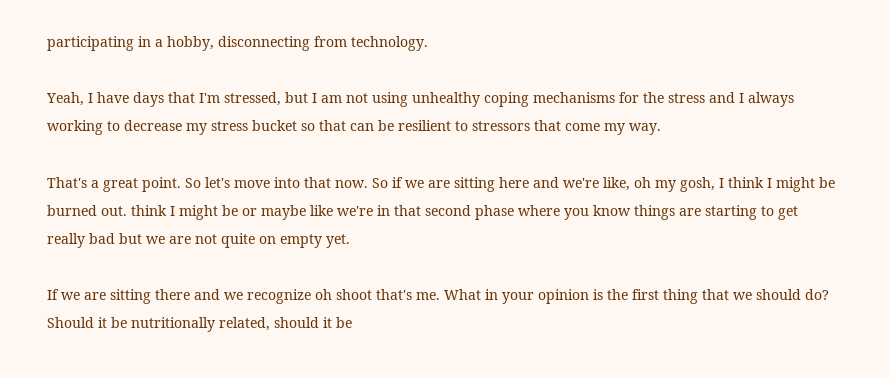participating in a hobby, disconnecting from technology.

Yeah, I have days that I'm stressed, but I am not using unhealthy coping mechanisms for the stress and I always working to decrease my stress bucket so that can be resilient to stressors that come my way.

That's a great point. So let's move into that now. So if we are sitting here and we're like, oh my gosh, I think I might be burned out. think I might be or maybe like we're in that second phase where you know things are starting to get really bad but we are not quite on empty yet.

If we are sitting there and we recognize oh shoot that's me. What in your opinion is the first thing that we should do? Should it be nutritionally related, should it be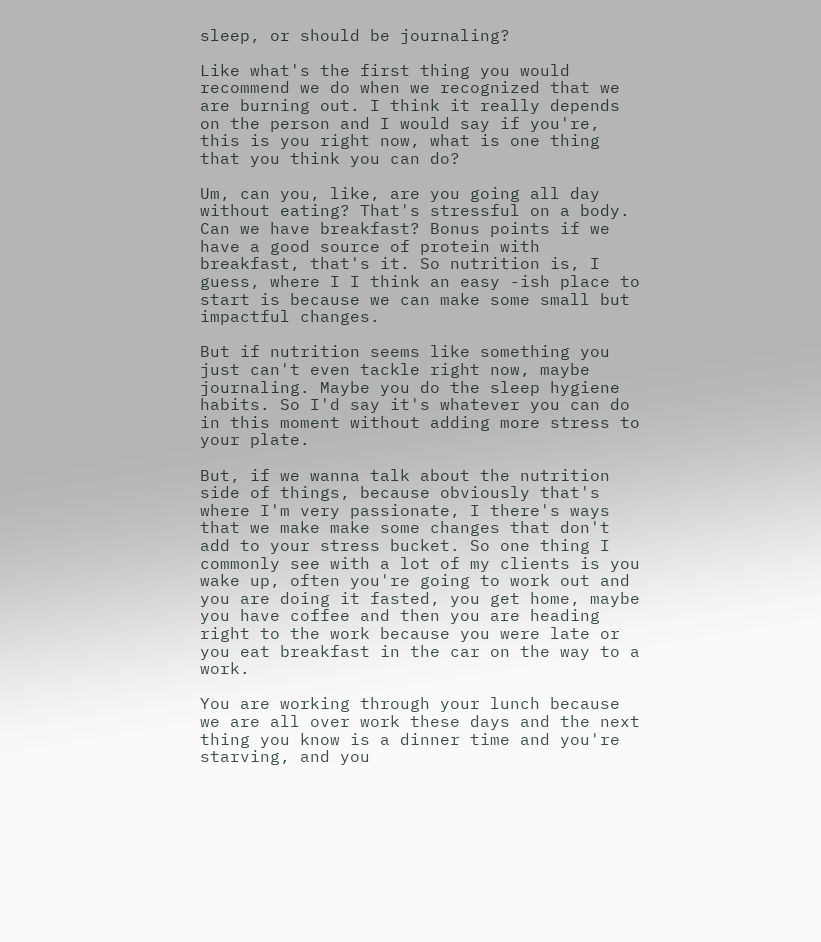sleep, or should be journaling?

Like what's the first thing you would recommend we do when we recognized that we are burning out. I think it really depends on the person and I would say if you're, this is you right now, what is one thing that you think you can do?

Um, can you, like, are you going all day without eating? That's stressful on a body. Can we have breakfast? Bonus points if we have a good source of protein with breakfast, that's it. So nutrition is, I guess, where I I think an easy -ish place to start is because we can make some small but impactful changes.

But if nutrition seems like something you just can't even tackle right now, maybe journaling. Maybe you do the sleep hygiene habits. So I'd say it's whatever you can do in this moment without adding more stress to your plate.

But, if we wanna talk about the nutrition side of things, because obviously that's where I'm very passionate, I there's ways that we make make some changes that don't add to your stress bucket. So one thing I commonly see with a lot of my clients is you wake up, often you're going to work out and you are doing it fasted, you get home, maybe you have coffee and then you are heading right to the work because you were late or you eat breakfast in the car on the way to a work.

You are working through your lunch because we are all over work these days and the next thing you know is a dinner time and you're starving, and you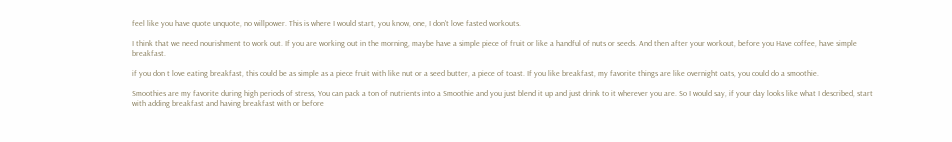feel like you have quote unquote, no willpower. This is where I would start, you know, one, I don't love fasted workouts.

I think that we need nourishment to work out. If you are working out in the morning, maybe have a simple piece of fruit or like a handful of nuts or seeds. And then after your workout, before you Have coffee, have simple breakfast.

if you don t love eating breakfast, this could be as simple as a piece fruit with like nut or a seed butter, a piece of toast. If you like breakfast, my favorite things are like overnight oats, you could do a smoothie.

Smoothies are my favorite during high periods of stress, You can pack a ton of nutrients into a Smoothie and you just blend it up and just drink to it wherever you are. So I would say, if your day looks like what I described, start with adding breakfast and having breakfast with or before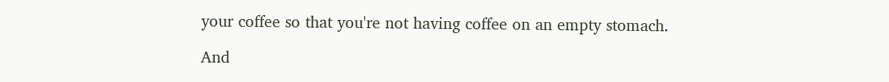your coffee so that you're not having coffee on an empty stomach.

And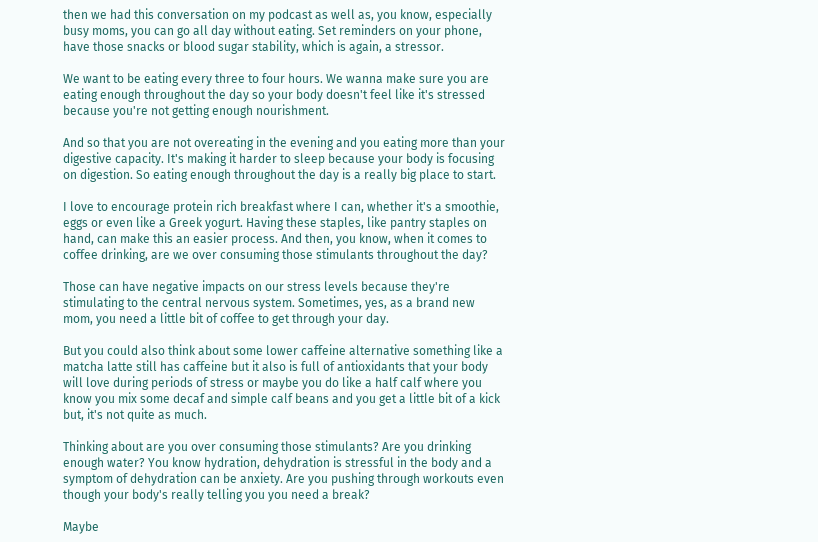then we had this conversation on my podcast as well as, you know, especially busy moms, you can go all day without eating. Set reminders on your phone, have those snacks or blood sugar stability, which is again, a stressor.

We want to be eating every three to four hours. We wanna make sure you are eating enough throughout the day so your body doesn't feel like it's stressed because you're not getting enough nourishment.

And so that you are not overeating in the evening and you eating more than your digestive capacity. It's making it harder to sleep because your body is focusing on digestion. So eating enough throughout the day is a really big place to start.

I love to encourage protein rich breakfast where I can, whether it's a smoothie, eggs or even like a Greek yogurt. Having these staples, like pantry staples on hand, can make this an easier process. And then, you know, when it comes to coffee drinking, are we over consuming those stimulants throughout the day?

Those can have negative impacts on our stress levels because they're stimulating to the central nervous system. Sometimes, yes, as a brand new mom, you need a little bit of coffee to get through your day.

But you could also think about some lower caffeine alternative something like a matcha latte still has caffeine but it also is full of antioxidants that your body will love during periods of stress or maybe you do like a half calf where you know you mix some decaf and simple calf beans and you get a little bit of a kick but, it's not quite as much.

Thinking about are you over consuming those stimulants? Are you drinking enough water? You know hydration, dehydration is stressful in the body and a symptom of dehydration can be anxiety. Are you pushing through workouts even though your body's really telling you you need a break?

Maybe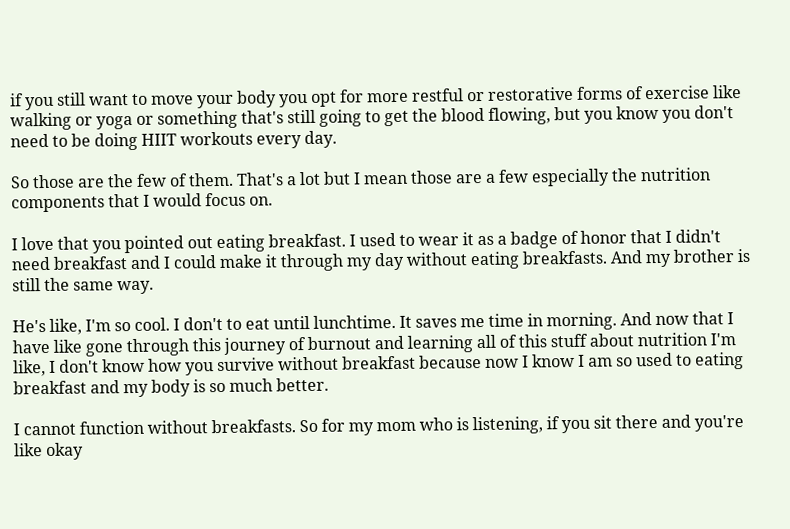if you still want to move your body you opt for more restful or restorative forms of exercise like walking or yoga or something that's still going to get the blood flowing, but you know you don't need to be doing HIIT workouts every day.

So those are the few of them. That's a lot but I mean those are a few especially the nutrition components that I would focus on.

I love that you pointed out eating breakfast. I used to wear it as a badge of honor that I didn't need breakfast and I could make it through my day without eating breakfasts. And my brother is still the same way.

He's like, I'm so cool. I don't to eat until lunchtime. It saves me time in morning. And now that I have like gone through this journey of burnout and learning all of this stuff about nutrition I'm like, I don't know how you survive without breakfast because now I know I am so used to eating breakfast and my body is so much better.

I cannot function without breakfasts. So for my mom who is listening, if you sit there and you're like okay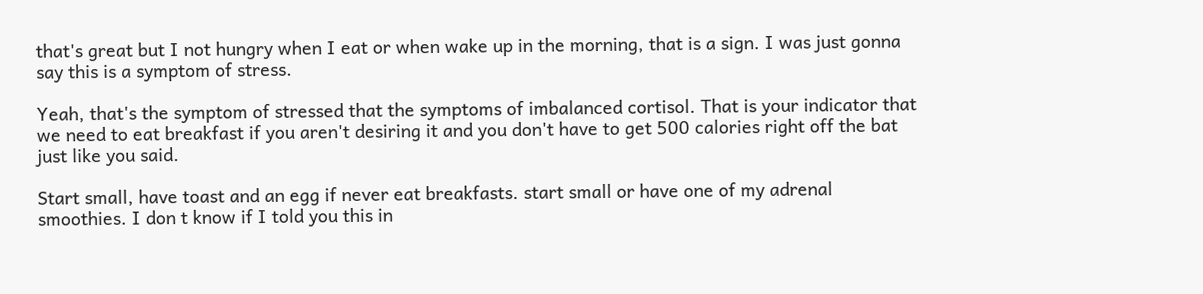that's great but I not hungry when I eat or when wake up in the morning, that is a sign. I was just gonna say this is a symptom of stress.

Yeah, that's the symptom of stressed that the symptoms of imbalanced cortisol. That is your indicator that we need to eat breakfast if you aren't desiring it and you don't have to get 500 calories right off the bat just like you said.

Start small, have toast and an egg if never eat breakfasts. start small or have one of my adrenal smoothies. I don t know if I told you this in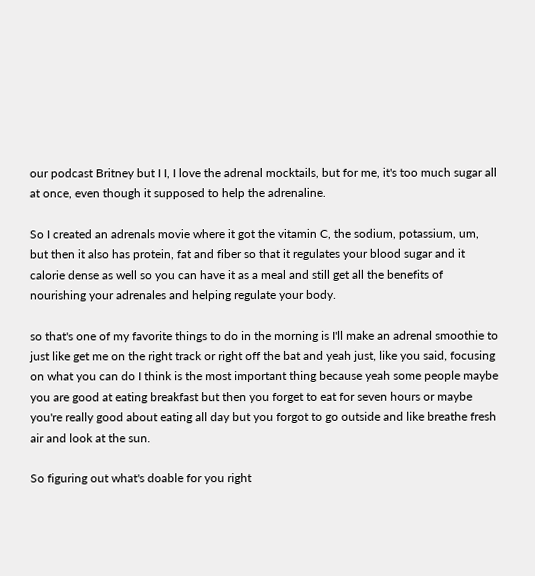our podcast Britney but I I, I love the adrenal mocktails, but for me, it's too much sugar all at once, even though it supposed to help the adrenaline.

So I created an adrenals movie where it got the vitamin C, the sodium, potassium, um, but then it also has protein, fat and fiber so that it regulates your blood sugar and it calorie dense as well so you can have it as a meal and still get all the benefits of nourishing your adrenales and helping regulate your body.

so that's one of my favorite things to do in the morning is I'll make an adrenal smoothie to just like get me on the right track or right off the bat and yeah just, like you said, focusing on what you can do I think is the most important thing because yeah some people maybe you are good at eating breakfast but then you forget to eat for seven hours or maybe you're really good about eating all day but you forgot to go outside and like breathe fresh air and look at the sun.

So figuring out what's doable for you right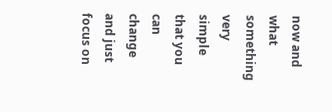now and what something very simple that you can change and just focus on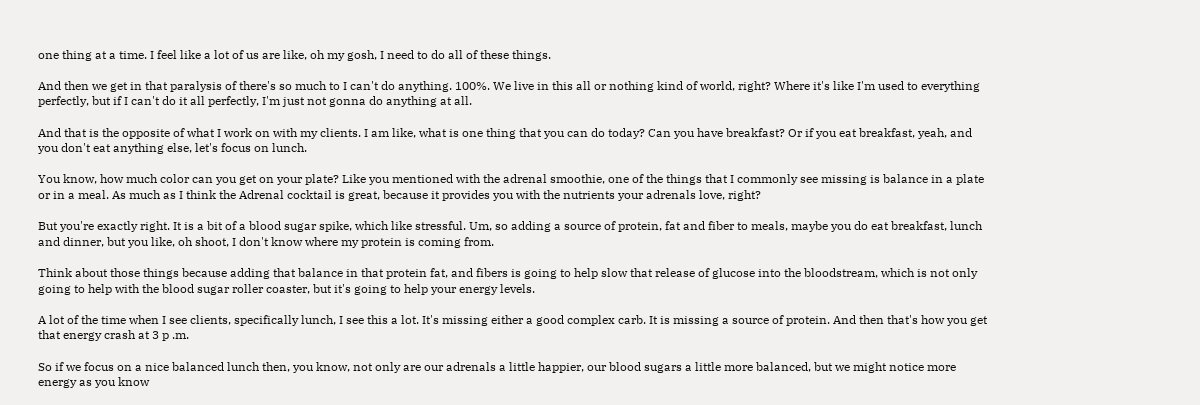one thing at a time. I feel like a lot of us are like, oh my gosh, I need to do all of these things.

And then we get in that paralysis of there's so much to I can't do anything. 100%. We live in this all or nothing kind of world, right? Where it's like I'm used to everything perfectly, but if I can't do it all perfectly, I'm just not gonna do anything at all.

And that is the opposite of what I work on with my clients. I am like, what is one thing that you can do today? Can you have breakfast? Or if you eat breakfast, yeah, and you don't eat anything else, let's focus on lunch.

You know, how much color can you get on your plate? Like you mentioned with the adrenal smoothie, one of the things that I commonly see missing is balance in a plate or in a meal. As much as I think the Adrenal cocktail is great, because it provides you with the nutrients your adrenals love, right?

But you're exactly right. It is a bit of a blood sugar spike, which like stressful. Um, so adding a source of protein, fat and fiber to meals, maybe you do eat breakfast, lunch and dinner, but you like, oh shoot, I don't know where my protein is coming from.

Think about those things because adding that balance in that protein fat, and fibers is going to help slow that release of glucose into the bloodstream, which is not only going to help with the blood sugar roller coaster, but it's going to help your energy levels.

A lot of the time when I see clients, specifically lunch, I see this a lot. It's missing either a good complex carb. It is missing a source of protein. And then that's how you get that energy crash at 3 p .m.

So if we focus on a nice balanced lunch then, you know, not only are our adrenals a little happier, our blood sugars a little more balanced, but we might notice more energy as you know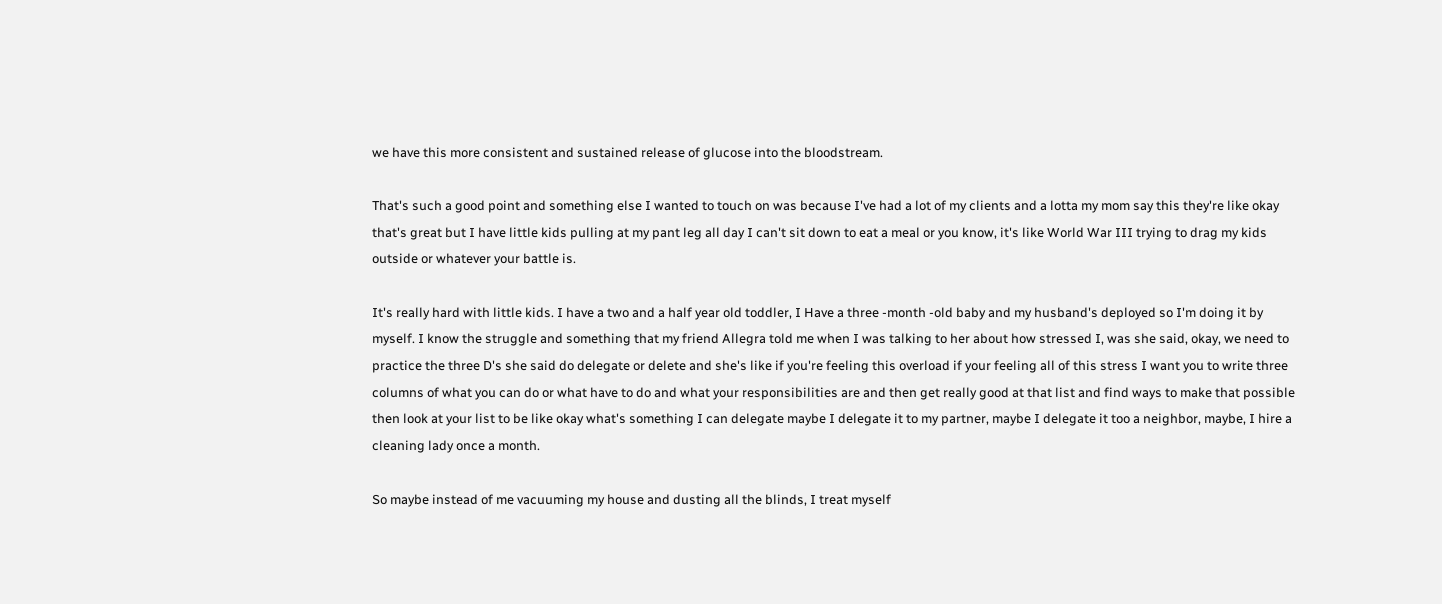we have this more consistent and sustained release of glucose into the bloodstream.

That's such a good point and something else I wanted to touch on was because I've had a lot of my clients and a lotta my mom say this they're like okay that's great but I have little kids pulling at my pant leg all day I can't sit down to eat a meal or you know, it's like World War III trying to drag my kids outside or whatever your battle is.

It's really hard with little kids. I have a two and a half year old toddler, I Have a three -month -old baby and my husband's deployed so I'm doing it by myself. I know the struggle and something that my friend Allegra told me when I was talking to her about how stressed I, was she said, okay, we need to practice the three D's she said do delegate or delete and she's like if you're feeling this overload if your feeling all of this stress I want you to write three columns of what you can do or what have to do and what your responsibilities are and then get really good at that list and find ways to make that possible then look at your list to be like okay what's something I can delegate maybe I delegate it to my partner, maybe I delegate it too a neighbor, maybe, I hire a cleaning lady once a month.

So maybe instead of me vacuuming my house and dusting all the blinds, I treat myself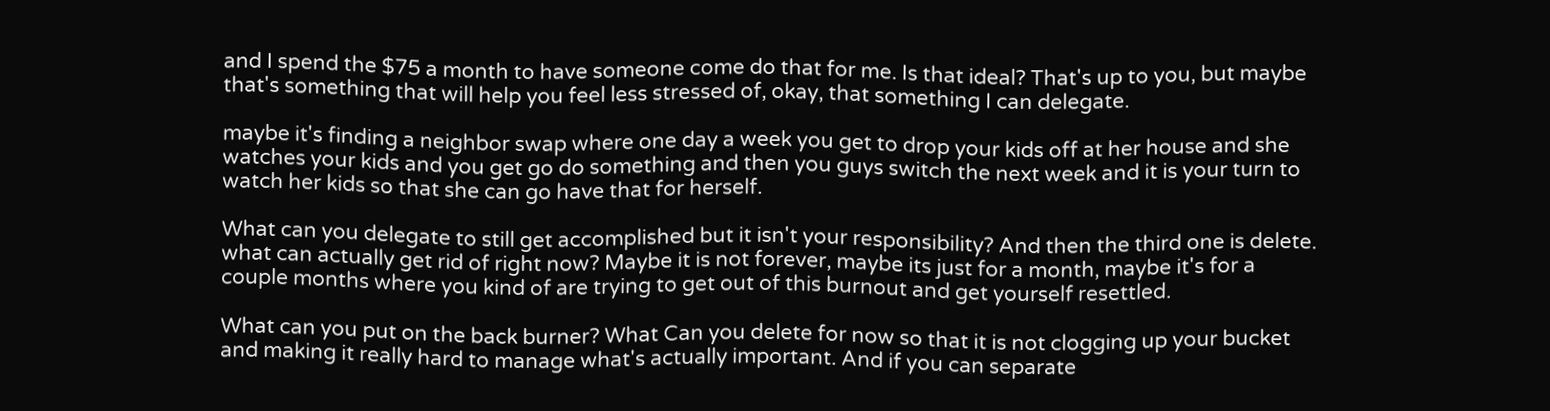and I spend the $75 a month to have someone come do that for me. Is that ideal? That's up to you, but maybe that's something that will help you feel less stressed of, okay, that something I can delegate.

maybe it's finding a neighbor swap where one day a week you get to drop your kids off at her house and she watches your kids and you get go do something and then you guys switch the next week and it is your turn to watch her kids so that she can go have that for herself.

What can you delegate to still get accomplished but it isn't your responsibility? And then the third one is delete. what can actually get rid of right now? Maybe it is not forever, maybe its just for a month, maybe it's for a couple months where you kind of are trying to get out of this burnout and get yourself resettled.

What can you put on the back burner? What Can you delete for now so that it is not clogging up your bucket and making it really hard to manage what's actually important. And if you can separate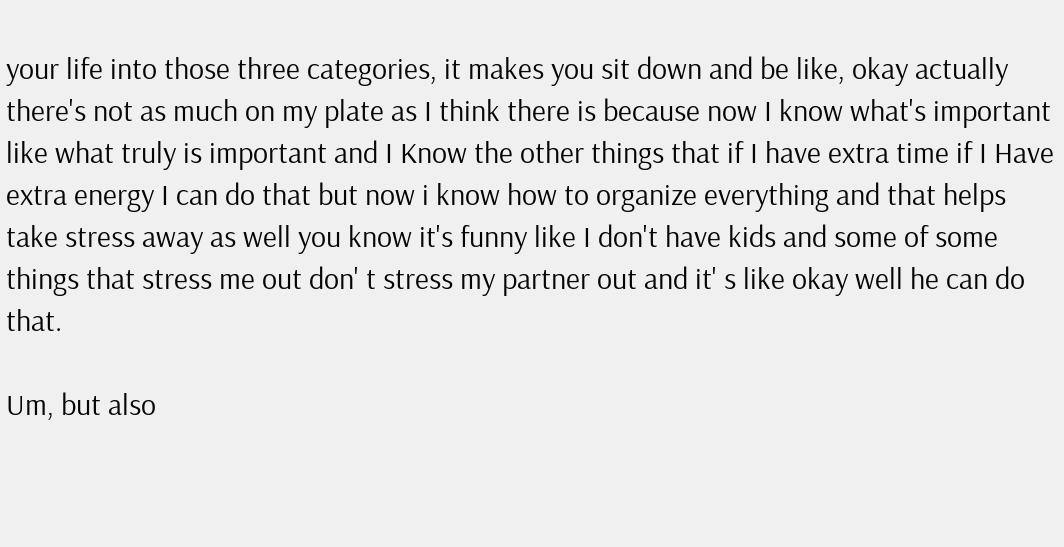your life into those three categories, it makes you sit down and be like, okay actually there's not as much on my plate as I think there is because now I know what's important like what truly is important and I Know the other things that if I have extra time if I Have extra energy I can do that but now i know how to organize everything and that helps take stress away as well you know it's funny like I don't have kids and some of some things that stress me out don' t stress my partner out and it' s like okay well he can do that.

Um, but also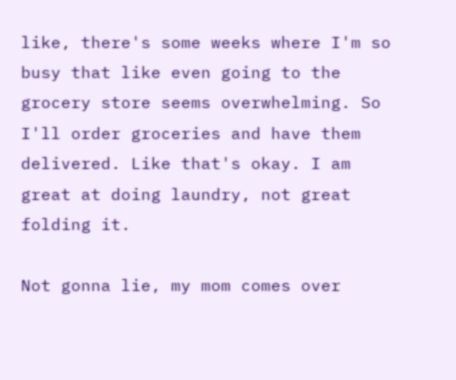like, there's some weeks where I'm so busy that like even going to the grocery store seems overwhelming. So I'll order groceries and have them delivered. Like that's okay. I am great at doing laundry, not great folding it.

Not gonna lie, my mom comes over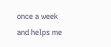once a week and helps me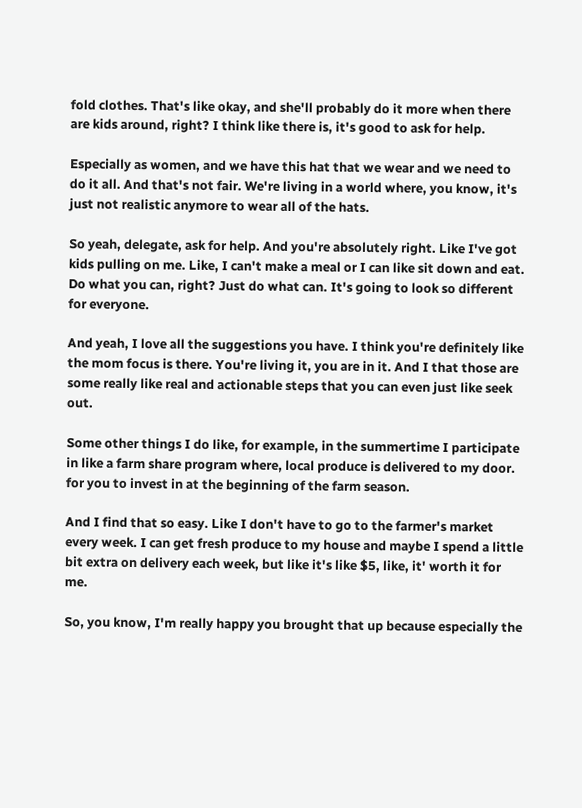fold clothes. That's like okay, and she'll probably do it more when there are kids around, right? I think like there is, it's good to ask for help.

Especially as women, and we have this hat that we wear and we need to do it all. And that's not fair. We're living in a world where, you know, it's just not realistic anymore to wear all of the hats.

So yeah, delegate, ask for help. And you're absolutely right. Like I've got kids pulling on me. Like, I can't make a meal or I can like sit down and eat. Do what you can, right? Just do what can. It's going to look so different for everyone.

And yeah, I love all the suggestions you have. I think you're definitely like the mom focus is there. You're living it, you are in it. And I that those are some really like real and actionable steps that you can even just like seek out.

Some other things I do like, for example, in the summertime I participate in like a farm share program where, local produce is delivered to my door. for you to invest in at the beginning of the farm season.

And I find that so easy. Like I don't have to go to the farmer's market every week. I can get fresh produce to my house and maybe I spend a little bit extra on delivery each week, but like it's like $5, like, it' worth it for me.

So, you know, I'm really happy you brought that up because especially the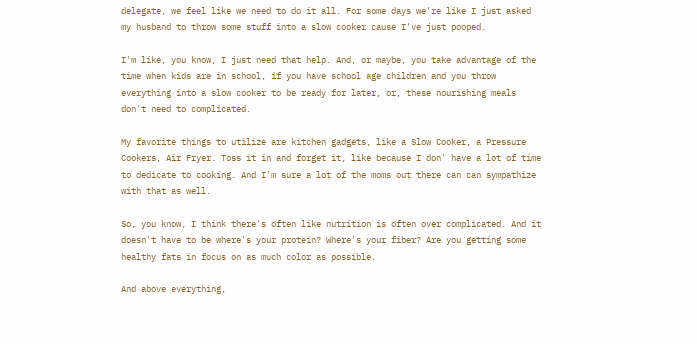delegate, we feel like we need to do it all. For some days we're like I just asked my husband to throw some stuff into a slow cooker cause I've just pooped.

I'm like, you know, I just need that help. And, or maybe, you take advantage of the time when kids are in school, if you have school age children and you throw everything into a slow cooker to be ready for later, or, these nourishing meals don't need to complicated.

My favorite things to utilize are kitchen gadgets, like a Slow Cooker, a Pressure Cookers, Air Fryer. Toss it in and forget it, like because I don' have a lot of time to dedicate to cooking. And I'm sure a lot of the moms out there can can sympathize with that as well.

So, you know, I think there's often like nutrition is often over complicated. And it doesn't have to be where's your protein? Where's your fiber? Are you getting some healthy fats in focus on as much color as possible.

And above everything,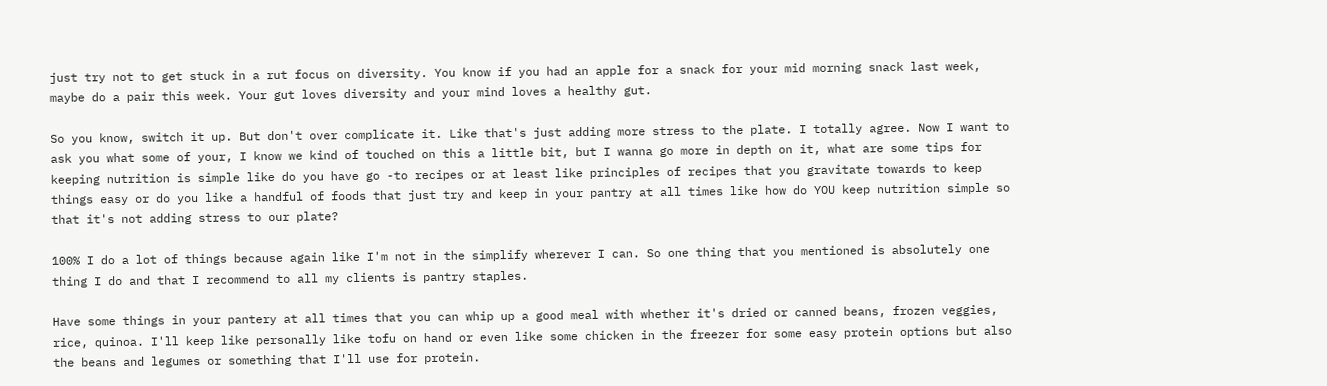just try not to get stuck in a rut focus on diversity. You know if you had an apple for a snack for your mid morning snack last week, maybe do a pair this week. Your gut loves diversity and your mind loves a healthy gut.

So you know, switch it up. But don't over complicate it. Like that's just adding more stress to the plate. I totally agree. Now I want to ask you what some of your, I know we kind of touched on this a little bit, but I wanna go more in depth on it, what are some tips for keeping nutrition is simple like do you have go -to recipes or at least like principles of recipes that you gravitate towards to keep things easy or do you like a handful of foods that just try and keep in your pantry at all times like how do YOU keep nutrition simple so that it's not adding stress to our plate?

100% I do a lot of things because again like I'm not in the simplify wherever I can. So one thing that you mentioned is absolutely one thing I do and that I recommend to all my clients is pantry staples.

Have some things in your pantery at all times that you can whip up a good meal with whether it's dried or canned beans, frozen veggies, rice, quinoa. I'll keep like personally like tofu on hand or even like some chicken in the freezer for some easy protein options but also the beans and legumes or something that I'll use for protein.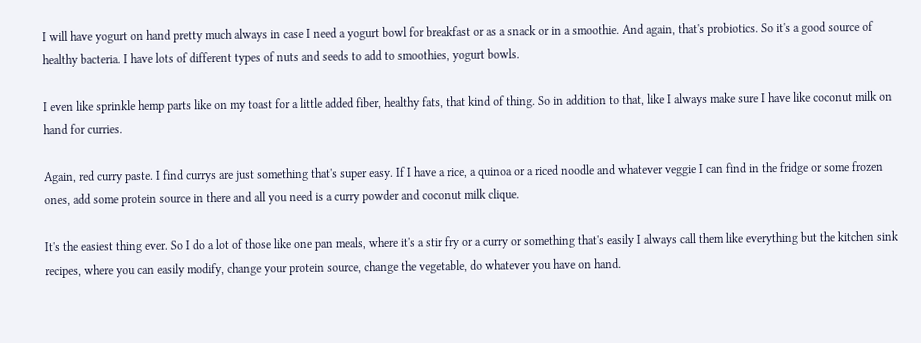I will have yogurt on hand pretty much always in case I need a yogurt bowl for breakfast or as a snack or in a smoothie. And again, that's probiotics. So it's a good source of healthy bacteria. I have lots of different types of nuts and seeds to add to smoothies, yogurt bowls.

I even like sprinkle hemp parts like on my toast for a little added fiber, healthy fats, that kind of thing. So in addition to that, like I always make sure I have like coconut milk on hand for curries.

Again, red curry paste. I find currys are just something that's super easy. If I have a rice, a quinoa or a riced noodle and whatever veggie I can find in the fridge or some frozen ones, add some protein source in there and all you need is a curry powder and coconut milk clique.

It's the easiest thing ever. So I do a lot of those like one pan meals, where it's a stir fry or a curry or something that's easily I always call them like everything but the kitchen sink recipes, where you can easily modify, change your protein source, change the vegetable, do whatever you have on hand.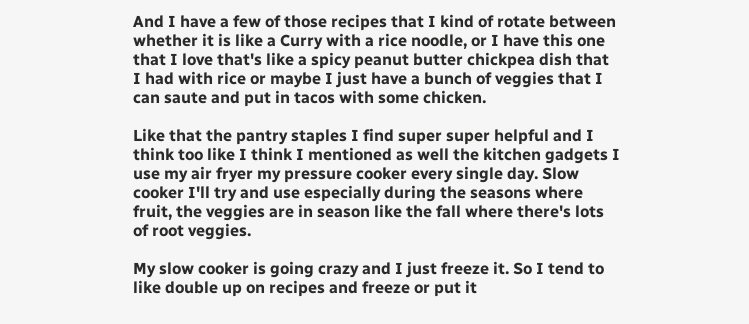And I have a few of those recipes that I kind of rotate between whether it is like a Curry with a rice noodle, or I have this one that I love that's like a spicy peanut butter chickpea dish that I had with rice or maybe I just have a bunch of veggies that I can saute and put in tacos with some chicken.

Like that the pantry staples I find super super helpful and I think too like I think I mentioned as well the kitchen gadgets I use my air fryer my pressure cooker every single day. Slow cooker I'll try and use especially during the seasons where fruit, the veggies are in season like the fall where there's lots of root veggies.

My slow cooker is going crazy and I just freeze it. So I tend to like double up on recipes and freeze or put it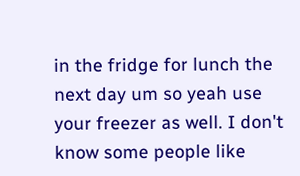in the fridge for lunch the next day um so yeah use your freezer as well. I don't know some people like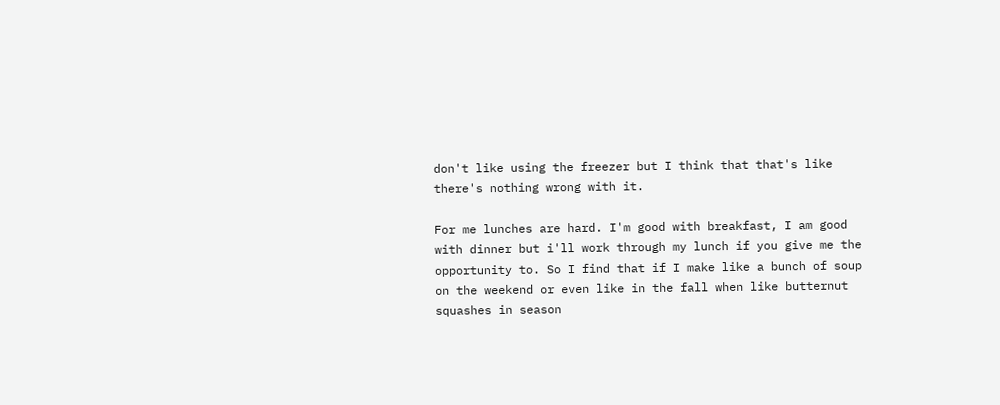don't like using the freezer but I think that that's like there's nothing wrong with it.

For me lunches are hard. I'm good with breakfast, I am good with dinner but i'll work through my lunch if you give me the opportunity to. So I find that if I make like a bunch of soup on the weekend or even like in the fall when like butternut squashes in season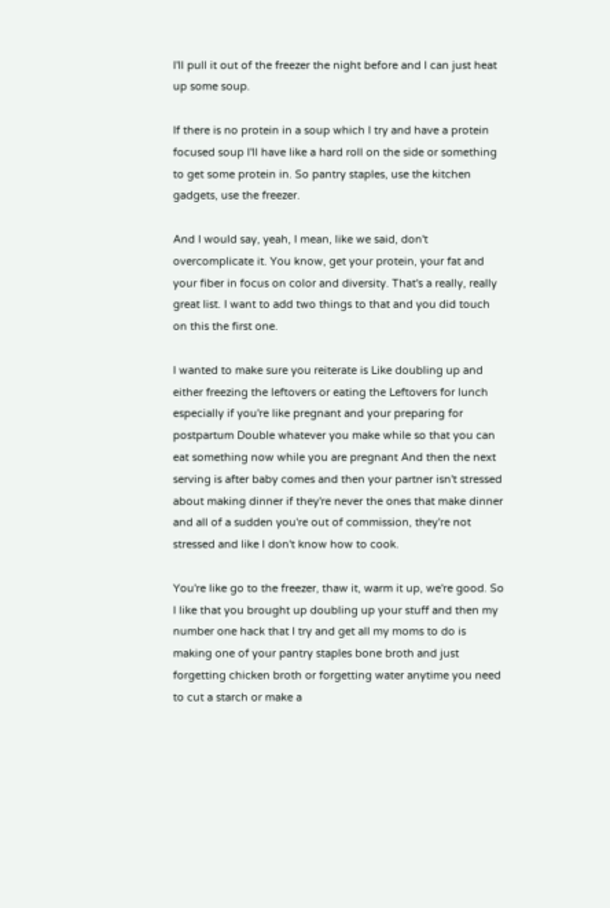I'll pull it out of the freezer the night before and I can just heat up some soup.

If there is no protein in a soup which I try and have a protein focused soup I'll have like a hard roll on the side or something to get some protein in. So pantry staples, use the kitchen gadgets, use the freezer.

And I would say, yeah, I mean, like we said, don't overcomplicate it. You know, get your protein, your fat and your fiber in focus on color and diversity. That's a really, really great list. I want to add two things to that and you did touch on this the first one.

I wanted to make sure you reiterate is Like doubling up and either freezing the leftovers or eating the Leftovers for lunch especially if you're like pregnant and your preparing for postpartum Double whatever you make while so that you can eat something now while you are pregnant And then the next serving is after baby comes and then your partner isn't stressed about making dinner if they're never the ones that make dinner and all of a sudden you're out of commission, they're not stressed and like I don't know how to cook.

You're like go to the freezer, thaw it, warm it up, we're good. So I like that you brought up doubling up your stuff and then my number one hack that I try and get all my moms to do is making one of your pantry staples bone broth and just forgetting chicken broth or forgetting water anytime you need to cut a starch or make a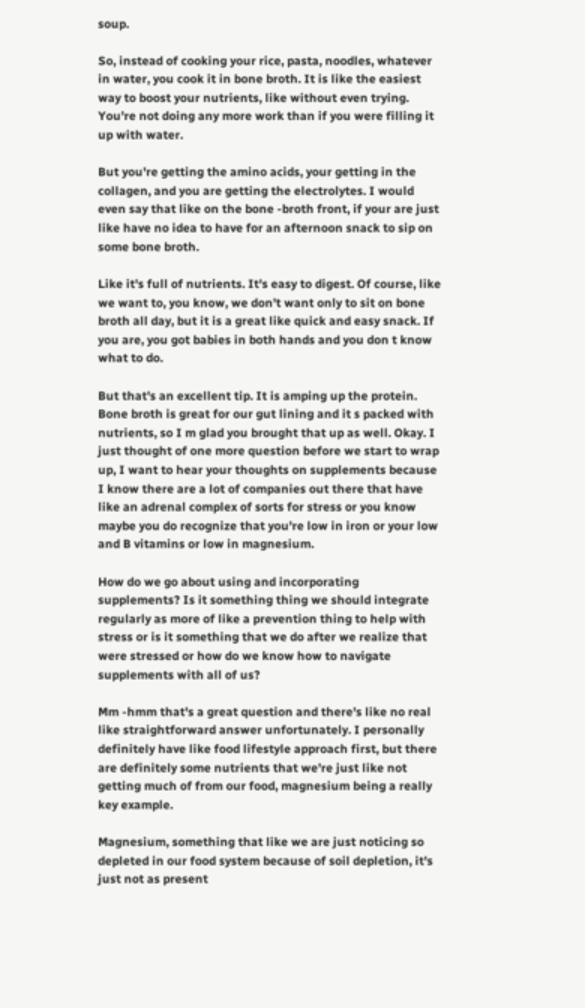soup.

So, instead of cooking your rice, pasta, noodles, whatever in water, you cook it in bone broth. It is like the easiest way to boost your nutrients, like without even trying. You're not doing any more work than if you were filling it up with water.

But you're getting the amino acids, your getting in the collagen, and you are getting the electrolytes. I would even say that like on the bone -broth front, if your are just like have no idea to have for an afternoon snack to sip on some bone broth.

Like it's full of nutrients. It's easy to digest. Of course, like we want to, you know, we don't want only to sit on bone broth all day, but it is a great like quick and easy snack. If you are, you got babies in both hands and you don t know what to do.

But that's an excellent tip. It is amping up the protein. Bone broth is great for our gut lining and it s packed with nutrients, so I m glad you brought that up as well. Okay. I just thought of one more question before we start to wrap up, I want to hear your thoughts on supplements because I know there are a lot of companies out there that have like an adrenal complex of sorts for stress or you know maybe you do recognize that you're low in iron or your low and B vitamins or low in magnesium.

How do we go about using and incorporating supplements? Is it something thing we should integrate regularly as more of like a prevention thing to help with stress or is it something that we do after we realize that were stressed or how do we know how to navigate supplements with all of us?

Mm -hmm that's a great question and there's like no real like straightforward answer unfortunately. I personally definitely have like food lifestyle approach first, but there are definitely some nutrients that we're just like not getting much of from our food, magnesium being a really key example.

Magnesium, something that like we are just noticing so depleted in our food system because of soil depletion, it's just not as present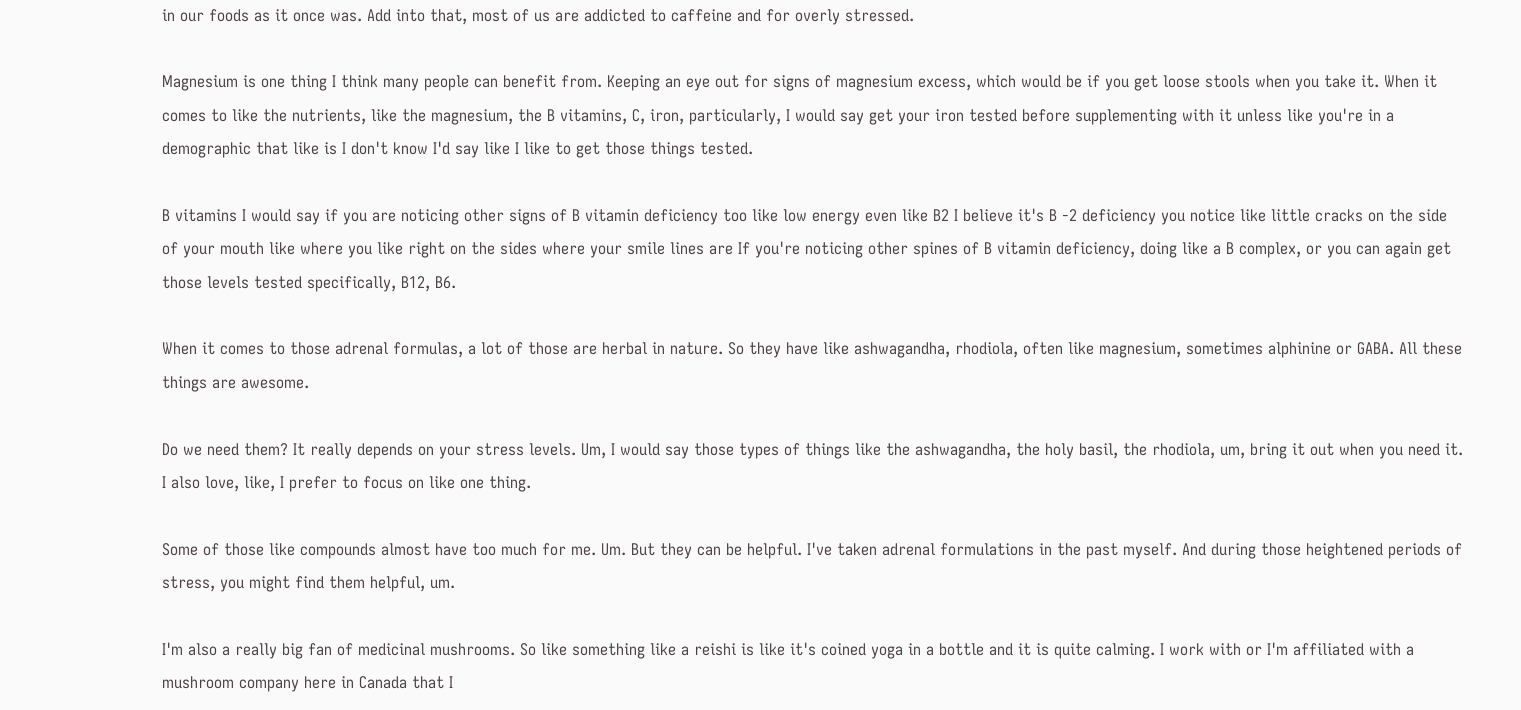in our foods as it once was. Add into that, most of us are addicted to caffeine and for overly stressed.

Magnesium is one thing I think many people can benefit from. Keeping an eye out for signs of magnesium excess, which would be if you get loose stools when you take it. When it comes to like the nutrients, like the magnesium, the B vitamins, C, iron, particularly, I would say get your iron tested before supplementing with it unless like you're in a demographic that like is I don't know I'd say like I like to get those things tested.

B vitamins I would say if you are noticing other signs of B vitamin deficiency too like low energy even like B2 I believe it's B -2 deficiency you notice like little cracks on the side of your mouth like where you like right on the sides where your smile lines are If you're noticing other spines of B vitamin deficiency, doing like a B complex, or you can again get those levels tested specifically, B12, B6.

When it comes to those adrenal formulas, a lot of those are herbal in nature. So they have like ashwagandha, rhodiola, often like magnesium, sometimes alphinine or GABA. All these things are awesome.

Do we need them? It really depends on your stress levels. Um, I would say those types of things like the ashwagandha, the holy basil, the rhodiola, um, bring it out when you need it. I also love, like, I prefer to focus on like one thing.

Some of those like compounds almost have too much for me. Um. But they can be helpful. I've taken adrenal formulations in the past myself. And during those heightened periods of stress, you might find them helpful, um.

I'm also a really big fan of medicinal mushrooms. So like something like a reishi is like it's coined yoga in a bottle and it is quite calming. I work with or I'm affiliated with a mushroom company here in Canada that I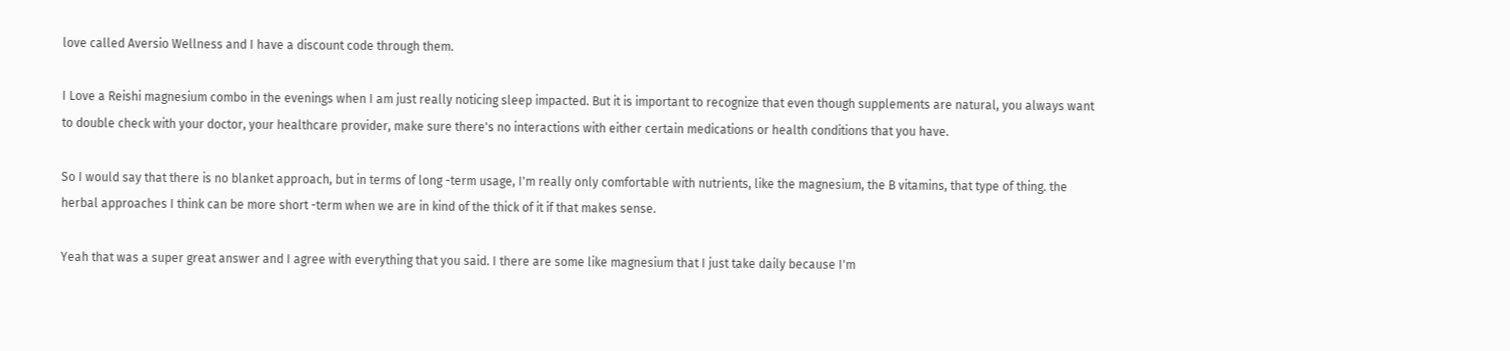love called Aversio Wellness and I have a discount code through them.

I Love a Reishi magnesium combo in the evenings when I am just really noticing sleep impacted. But it is important to recognize that even though supplements are natural, you always want to double check with your doctor, your healthcare provider, make sure there's no interactions with either certain medications or health conditions that you have.

So I would say that there is no blanket approach, but in terms of long -term usage, I'm really only comfortable with nutrients, like the magnesium, the B vitamins, that type of thing. the herbal approaches I think can be more short -term when we are in kind of the thick of it if that makes sense.

Yeah that was a super great answer and I agree with everything that you said. I there are some like magnesium that I just take daily because I'm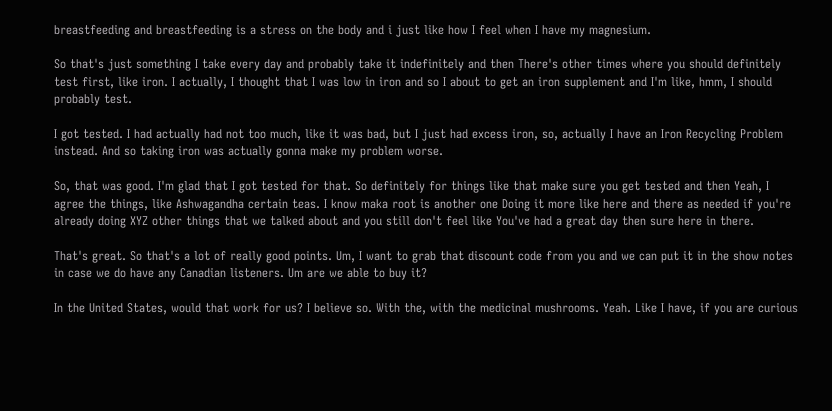breastfeeding and breastfeeding is a stress on the body and i just like how I feel when I have my magnesium.

So that's just something I take every day and probably take it indefinitely and then There's other times where you should definitely test first, like iron. I actually, I thought that I was low in iron and so I about to get an iron supplement and I'm like, hmm, I should probably test.

I got tested. I had actually had not too much, like it was bad, but I just had excess iron, so, actually I have an Iron Recycling Problem instead. And so taking iron was actually gonna make my problem worse.

So, that was good. I'm glad that I got tested for that. So definitely for things like that make sure you get tested and then Yeah, I agree the things, like Ashwagandha certain teas. I know maka root is another one Doing it more like here and there as needed if you're already doing XYZ other things that we talked about and you still don't feel like You've had a great day then sure here in there.

That's great. So that's a lot of really good points. Um, I want to grab that discount code from you and we can put it in the show notes in case we do have any Canadian listeners. Um are we able to buy it?

In the United States, would that work for us? I believe so. With the, with the medicinal mushrooms. Yeah. Like I have, if you are curious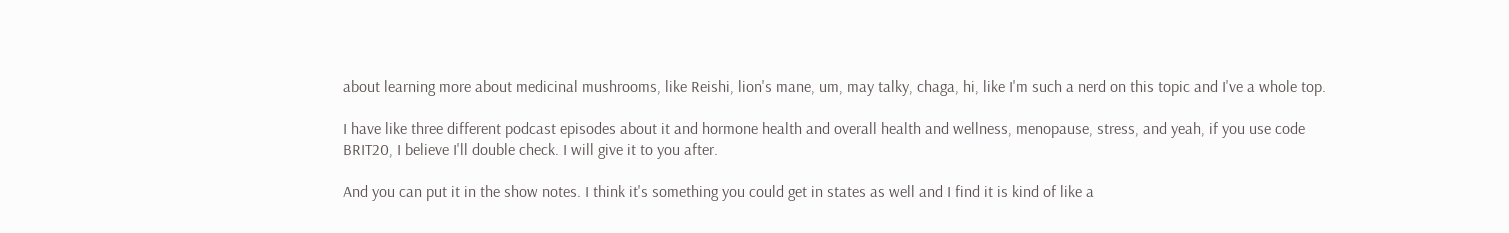about learning more about medicinal mushrooms, like Reishi, lion's mane, um, may talky, chaga, hi, like I'm such a nerd on this topic and I've a whole top.

I have like three different podcast episodes about it and hormone health and overall health and wellness, menopause, stress, and yeah, if you use code BRIT20, I believe I'll double check. I will give it to you after.

And you can put it in the show notes. I think it's something you could get in states as well and I find it is kind of like a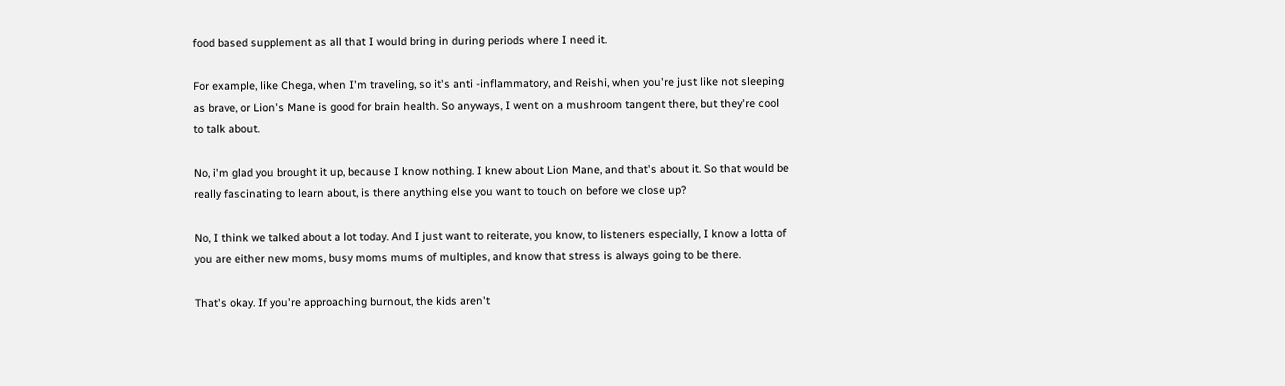food based supplement as all that I would bring in during periods where I need it.

For example, like Chega, when I'm traveling, so it's anti -inflammatory, and Reishi, when you're just like not sleeping as brave, or Lion's Mane is good for brain health. So anyways, I went on a mushroom tangent there, but they're cool to talk about.

No, i'm glad you brought it up, because I know nothing. I knew about Lion Mane, and that's about it. So that would be really fascinating to learn about, is there anything else you want to touch on before we close up?

No, I think we talked about a lot today. And I just want to reiterate, you know, to listeners especially, I know a lotta of you are either new moms, busy moms mums of multiples, and know that stress is always going to be there.

That's okay. If you're approaching burnout, the kids aren't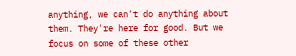anything, we can't do anything about them. They're here for good. But we focus on some of these other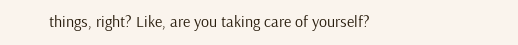things, right? Like, are you taking care of yourself?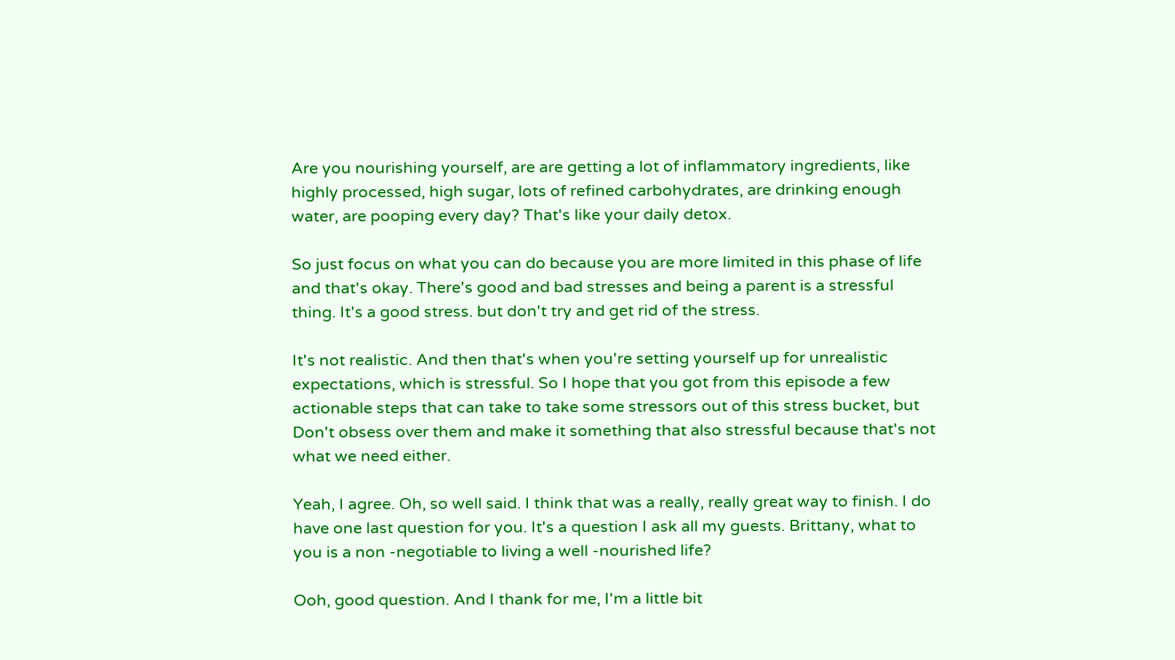Are you nourishing yourself, are are getting a lot of inflammatory ingredients, like highly processed, high sugar, lots of refined carbohydrates, are drinking enough water, are pooping every day? That's like your daily detox.

So just focus on what you can do because you are more limited in this phase of life and that's okay. There's good and bad stresses and being a parent is a stressful thing. It's a good stress. but don't try and get rid of the stress.

It's not realistic. And then that's when you're setting yourself up for unrealistic expectations, which is stressful. So I hope that you got from this episode a few actionable steps that can take to take some stressors out of this stress bucket, but Don't obsess over them and make it something that also stressful because that's not what we need either.

Yeah, I agree. Oh, so well said. I think that was a really, really great way to finish. I do have one last question for you. It's a question I ask all my guests. Brittany, what to you is a non -negotiable to living a well -nourished life?

Ooh, good question. And I thank for me, I'm a little bit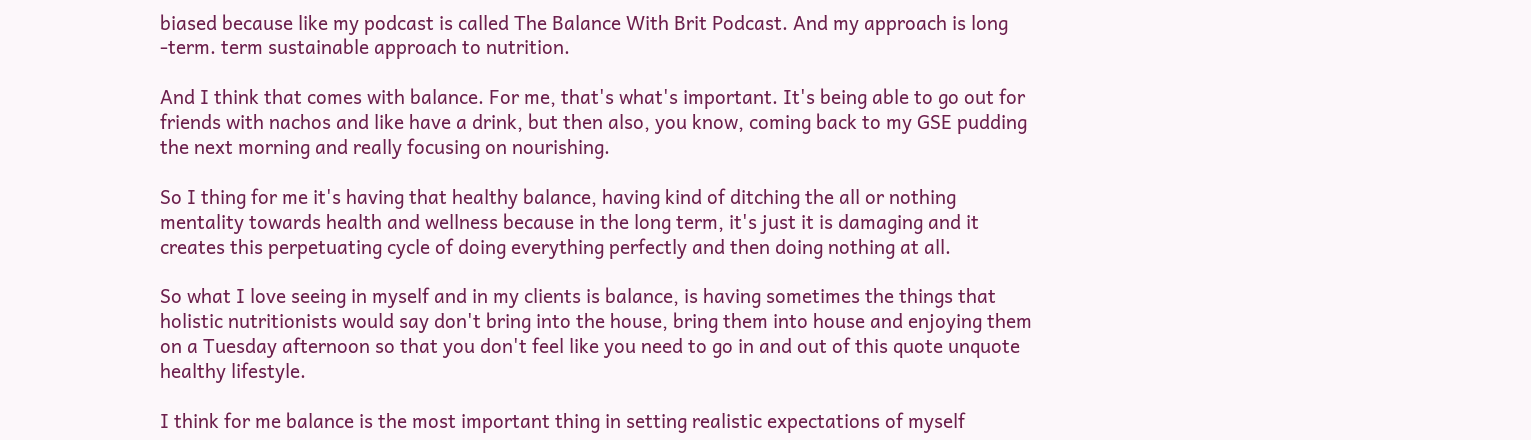biased because like my podcast is called The Balance With Brit Podcast. And my approach is long -term. term sustainable approach to nutrition.

And I think that comes with balance. For me, that's what's important. It's being able to go out for friends with nachos and like have a drink, but then also, you know, coming back to my GSE pudding the next morning and really focusing on nourishing.

So I thing for me it's having that healthy balance, having kind of ditching the all or nothing mentality towards health and wellness because in the long term, it's just it is damaging and it creates this perpetuating cycle of doing everything perfectly and then doing nothing at all.

So what I love seeing in myself and in my clients is balance, is having sometimes the things that holistic nutritionists would say don't bring into the house, bring them into house and enjoying them on a Tuesday afternoon so that you don't feel like you need to go in and out of this quote unquote healthy lifestyle.

I think for me balance is the most important thing in setting realistic expectations of myself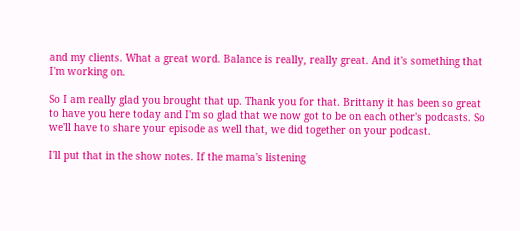and my clients. What a great word. Balance is really, really great. And it's something that I'm working on.

So I am really glad you brought that up. Thank you for that. Brittany it has been so great to have you here today and I'm so glad that we now got to be on each other's podcasts. So we'll have to share your episode as well that, we did together on your podcast.

I'll put that in the show notes. If the mama's listening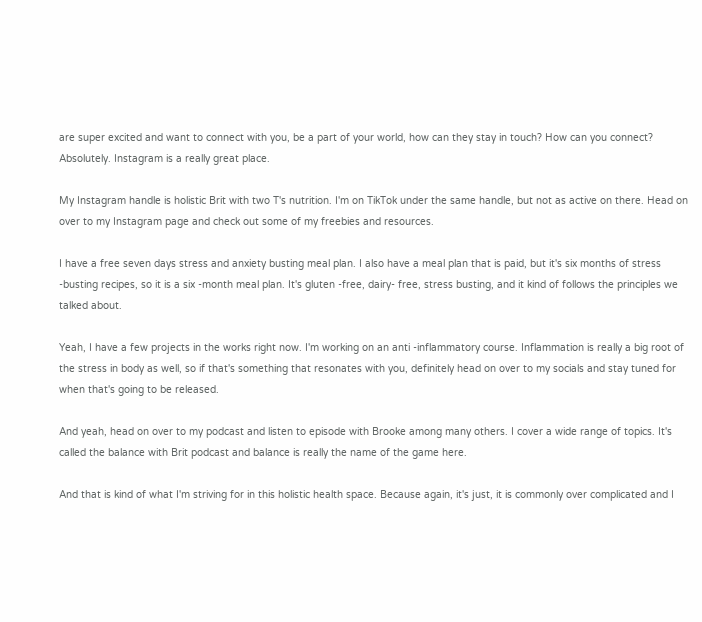are super excited and want to connect with you, be a part of your world, how can they stay in touch? How can you connect? Absolutely. Instagram is a really great place.

My Instagram handle is holistic Brit with two T's nutrition. I'm on TikTok under the same handle, but not as active on there. Head on over to my Instagram page and check out some of my freebies and resources.

I have a free seven days stress and anxiety busting meal plan. I also have a meal plan that is paid, but it's six months of stress -busting recipes, so it is a six -month meal plan. It's gluten -free, dairy- free, stress busting, and it kind of follows the principles we talked about.

Yeah, I have a few projects in the works right now. I'm working on an anti -inflammatory course. Inflammation is really a big root of the stress in body as well, so if that's something that resonates with you, definitely head on over to my socials and stay tuned for when that's going to be released.

And yeah, head on over to my podcast and listen to episode with Brooke among many others. I cover a wide range of topics. It's called the balance with Brit podcast and balance is really the name of the game here.

And that is kind of what I'm striving for in this holistic health space. Because again, it's just, it is commonly over complicated and I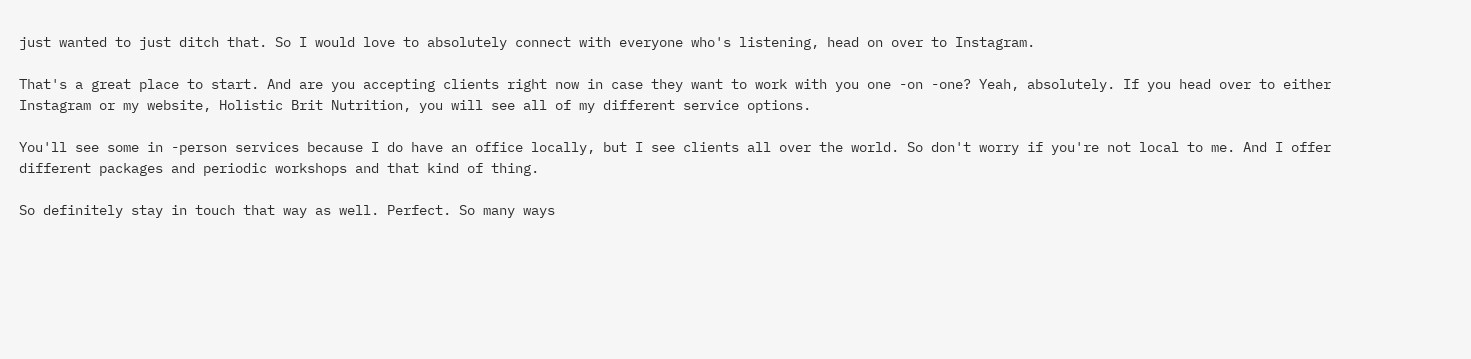just wanted to just ditch that. So I would love to absolutely connect with everyone who's listening, head on over to Instagram.

That's a great place to start. And are you accepting clients right now in case they want to work with you one -on -one? Yeah, absolutely. If you head over to either Instagram or my website, Holistic Brit Nutrition, you will see all of my different service options.

You'll see some in -person services because I do have an office locally, but I see clients all over the world. So don't worry if you're not local to me. And I offer different packages and periodic workshops and that kind of thing.

So definitely stay in touch that way as well. Perfect. So many ways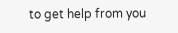to get help from you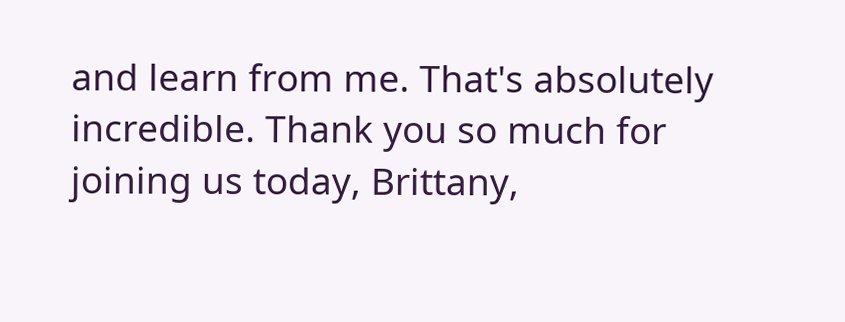and learn from me. That's absolutely incredible. Thank you so much for joining us today, Brittany,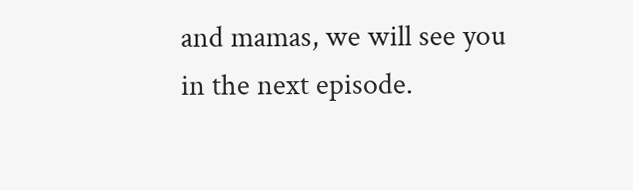and mamas, we will see you in the next episode.